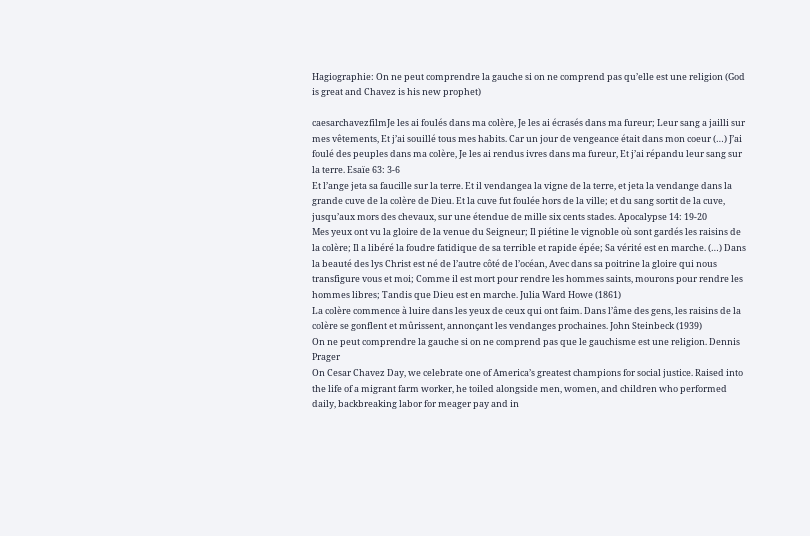Hagiographie: On ne peut comprendre la gauche si on ne comprend pas qu’elle est une religion (God is great and Chavez is his new prophet)

caesarchavezfilmJe les ai foulés dans ma colère, Je les ai écrasés dans ma fureur; Leur sang a jailli sur mes vêtements, Et j’ai souillé tous mes habits. Car un jour de vengeance était dans mon coeur (…) J’ai foulé des peuples dans ma colère, Je les ai rendus ivres dans ma fureur, Et j’ai répandu leur sang sur la terre. Esaïe 63: 3-6
Et l’ange jeta sa faucille sur la terre. Et il vendangea la vigne de la terre, et jeta la vendange dans la grande cuve de la colère de Dieu. Et la cuve fut foulée hors de la ville; et du sang sortit de la cuve, jusqu’aux mors des chevaux, sur une étendue de mille six cents stades. Apocalypse 14: 19-20
Mes yeux ont vu la gloire de la venue du Seigneur; Il piétine le vignoble où sont gardés les raisins de la colère; Il a libéré la foudre fatidique de sa terrible et rapide épée; Sa vérité est en marche. (…) Dans la beauté des lys Christ est né de l’autre côté de l’océan, Avec dans sa poitrine la gloire qui nous transfigure vous et moi; Comme il est mort pour rendre les hommes saints, mourons pour rendre les hommes libres; Tandis que Dieu est en marche. Julia Ward Howe (1861)
La colère commence à luire dans les yeux de ceux qui ont faim. Dans l’âme des gens, les raisins de la colère se gonflent et mûrissent, annonçant les vendanges prochaines. John Steinbeck (1939)
On ne peut comprendre la gauche si on ne comprend pas que le gauchisme est une religion. Dennis Prager
On Cesar Chavez Day, we celebrate one of America’s greatest champions for social justice. Raised into the life of a migrant farm worker, he toiled alongside men, women, and children who performed daily, backbreaking labor for meager pay and in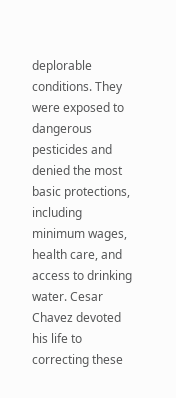deplorable conditions. They were exposed to dangerous pesticides and denied the most basic protections, including minimum wages, health care, and access to drinking water. Cesar Chavez devoted his life to correcting these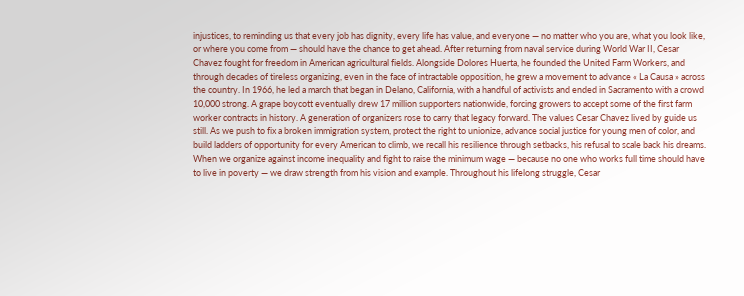injustices, to reminding us that every job has dignity, every life has value, and everyone — no matter who you are, what you look like, or where you come from — should have the chance to get ahead. After returning from naval service during World War II, Cesar Chavez fought for freedom in American agricultural fields. Alongside Dolores Huerta, he founded the United Farm Workers, and through decades of tireless organizing, even in the face of intractable opposition, he grew a movement to advance « La Causa » across the country. In 1966, he led a march that began in Delano, California, with a handful of activists and ended in Sacramento with a crowd 10,000 strong. A grape boycott eventually drew 17 million supporters nationwide, forcing growers to accept some of the first farm worker contracts in history. A generation of organizers rose to carry that legacy forward. The values Cesar Chavez lived by guide us still. As we push to fix a broken immigration system, protect the right to unionize, advance social justice for young men of color, and build ladders of opportunity for every American to climb, we recall his resilience through setbacks, his refusal to scale back his dreams. When we organize against income inequality and fight to raise the minimum wage — because no one who works full time should have to live in poverty — we draw strength from his vision and example. Throughout his lifelong struggle, Cesar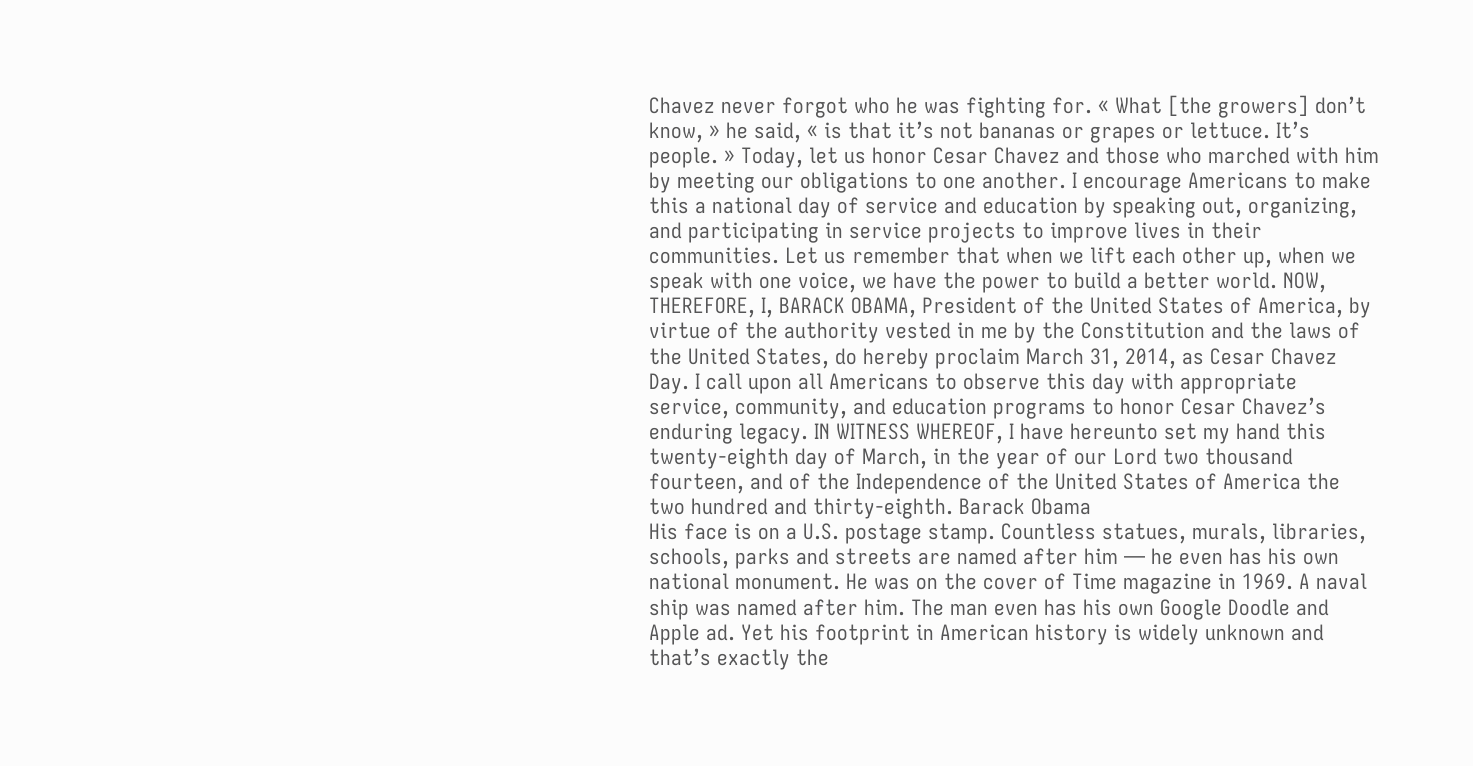Chavez never forgot who he was fighting for. « What [the growers] don’t know, » he said, « is that it’s not bananas or grapes or lettuce. It’s people. » Today, let us honor Cesar Chavez and those who marched with him by meeting our obligations to one another. I encourage Americans to make this a national day of service and education by speaking out, organizing, and participating in service projects to improve lives in their communities. Let us remember that when we lift each other up, when we speak with one voice, we have the power to build a better world. NOW, THEREFORE, I, BARACK OBAMA, President of the United States of America, by virtue of the authority vested in me by the Constitution and the laws of the United States, do hereby proclaim March 31, 2014, as Cesar Chavez Day. I call upon all Americans to observe this day with appropriate service, community, and education programs to honor Cesar Chavez’s enduring legacy. IN WITNESS WHEREOF, I have hereunto set my hand this twenty-eighth day of March, in the year of our Lord two thousand fourteen, and of the Independence of the United States of America the two hundred and thirty-eighth. Barack Obama
His face is on a U.S. postage stamp. Countless statues, murals, libraries, schools, parks and streets are named after him — he even has his own national monument. He was on the cover of Time magazine in 1969. A naval ship was named after him. The man even has his own Google Doodle and Apple ad. Yet his footprint in American history is widely unknown and that’s exactly the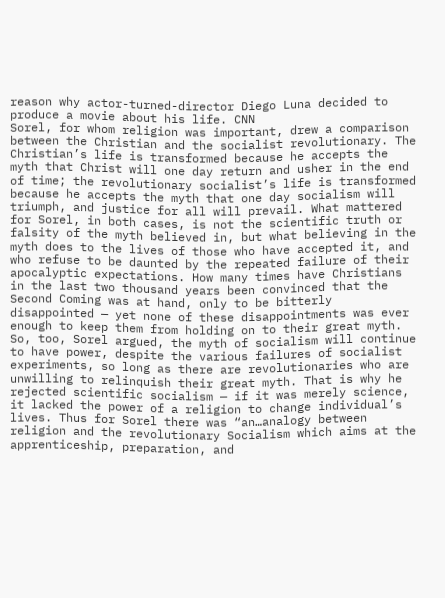reason why actor-turned-director Diego Luna decided to produce a movie about his life. CNN
Sorel, for whom religion was important, drew a comparison between the Christian and the socialist revolutionary. The Christian’s life is transformed because he accepts the myth that Christ will one day return and usher in the end of time; the revolutionary socialist’s life is transformed because he accepts the myth that one day socialism will triumph, and justice for all will prevail. What mattered for Sorel, in both cases, is not the scientific truth or falsity of the myth believed in, but what believing in the myth does to the lives of those who have accepted it, and who refuse to be daunted by the repeated failure of their apocalyptic expectations. How many times have Christians in the last two thousand years been convinced that the Second Coming was at hand, only to be bitterly disappointed — yet none of these disappointments was ever enough to keep them from holding on to their great myth. So, too, Sorel argued, the myth of socialism will continue to have power, despite the various failures of socialist experiments, so long as there are revolutionaries who are unwilling to relinquish their great myth. That is why he rejected scientific socialism — if it was merely science, it lacked the power of a religion to change individual’s lives. Thus for Sorel there was “an…analogy between religion and the revolutionary Socialism which aims at the apprenticeship, preparation, and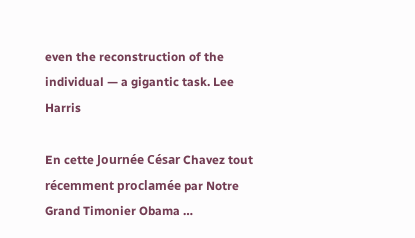even the reconstruction of the individual — a gigantic task. Lee Harris

En cette Journée César Chavez tout récemment proclamée par Notre Grand Timonier Obama …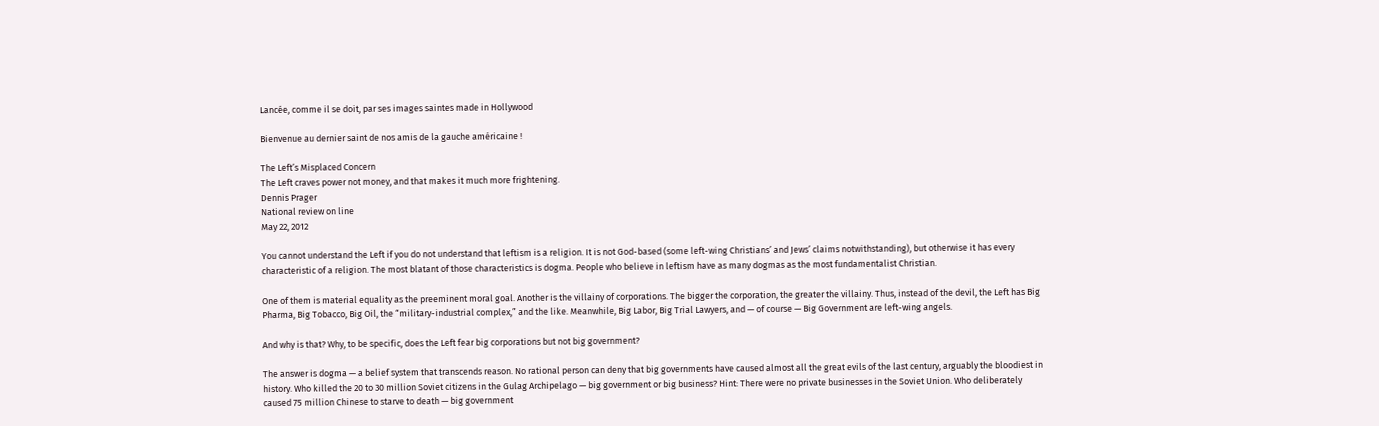Lancée, comme il se doit, par ses images saintes made in Hollywood

Bienvenue au dernier saint de nos amis de la gauche américaine !

The Left’s Misplaced Concern
The Left craves power not money, and that makes it much more frightening.
Dennis Prager
National review on line
May 22, 2012

You cannot understand the Left if you do not understand that leftism is a religion. It is not God-based (some left-wing Christians’ and Jews’ claims notwithstanding), but otherwise it has every characteristic of a religion. The most blatant of those characteristics is dogma. People who believe in leftism have as many dogmas as the most fundamentalist Christian.

One of them is material equality as the preeminent moral goal. Another is the villainy of corporations. The bigger the corporation, the greater the villainy. Thus, instead of the devil, the Left has Big Pharma, Big Tobacco, Big Oil, the “military-industrial complex,” and the like. Meanwhile, Big Labor, Big Trial Lawyers, and — of course — Big Government are left-wing angels.

And why is that? Why, to be specific, does the Left fear big corporations but not big government?

The answer is dogma — a belief system that transcends reason. No rational person can deny that big governments have caused almost all the great evils of the last century, arguably the bloodiest in history. Who killed the 20 to 30 million Soviet citizens in the Gulag Archipelago — big government or big business? Hint: There were no private businesses in the Soviet Union. Who deliberately caused 75 million Chinese to starve to death — big government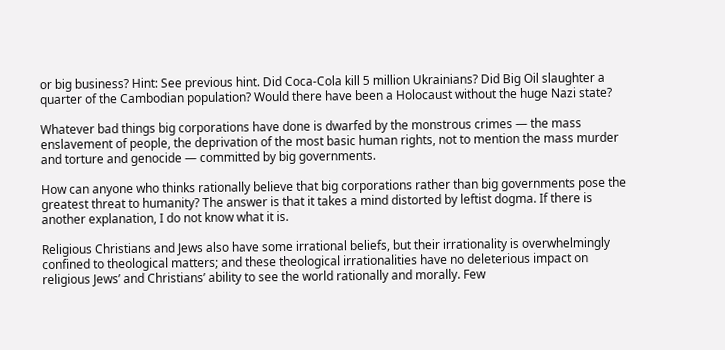or big business? Hint: See previous hint. Did Coca-Cola kill 5 million Ukrainians? Did Big Oil slaughter a quarter of the Cambodian population? Would there have been a Holocaust without the huge Nazi state?

Whatever bad things big corporations have done is dwarfed by the monstrous crimes — the mass enslavement of people, the deprivation of the most basic human rights, not to mention the mass murder and torture and genocide — committed by big governments.

How can anyone who thinks rationally believe that big corporations rather than big governments pose the greatest threat to humanity? The answer is that it takes a mind distorted by leftist dogma. If there is another explanation, I do not know what it is.

Religious Christians and Jews also have some irrational beliefs, but their irrationality is overwhelmingly confined to theological matters; and these theological irrationalities have no deleterious impact on religious Jews’ and Christians’ ability to see the world rationally and morally. Few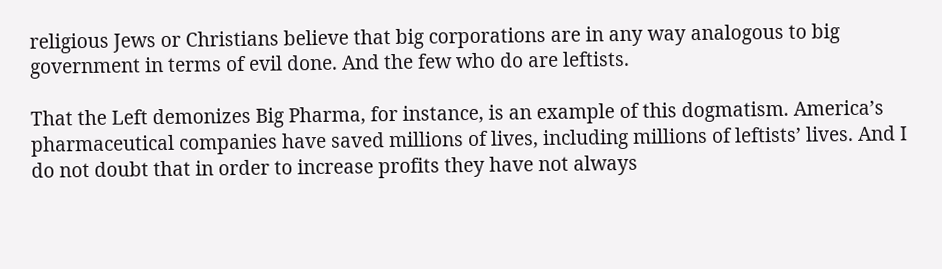religious Jews or Christians believe that big corporations are in any way analogous to big government in terms of evil done. And the few who do are leftists.

That the Left demonizes Big Pharma, for instance, is an example of this dogmatism. America’s pharmaceutical companies have saved millions of lives, including millions of leftists’ lives. And I do not doubt that in order to increase profits they have not always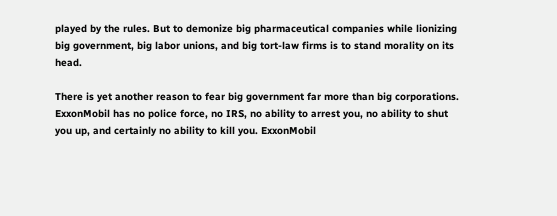played by the rules. But to demonize big pharmaceutical companies while lionizing big government, big labor unions, and big tort-law firms is to stand morality on its head.

There is yet another reason to fear big government far more than big corporations. ExxonMobil has no police force, no IRS, no ability to arrest you, no ability to shut you up, and certainly no ability to kill you. ExxonMobil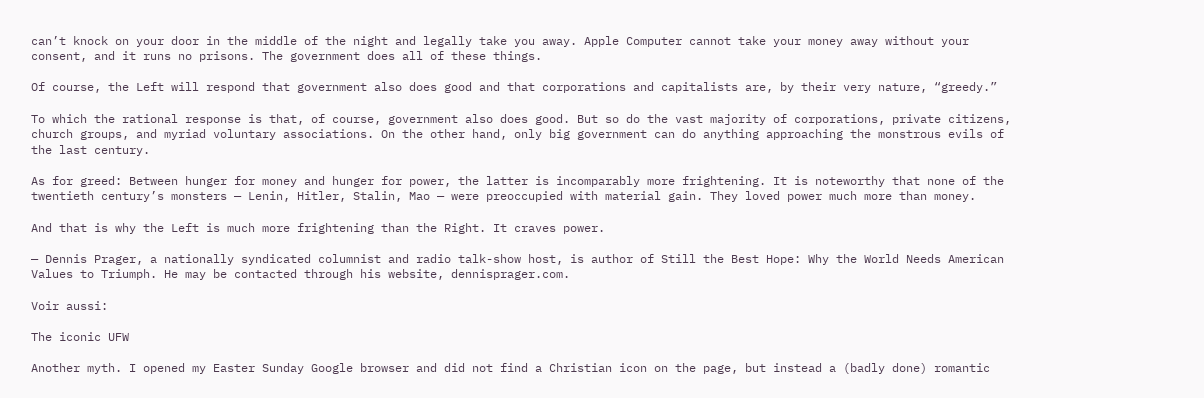can’t knock on your door in the middle of the night and legally take you away. Apple Computer cannot take your money away without your consent, and it runs no prisons. The government does all of these things.

Of course, the Left will respond that government also does good and that corporations and capitalists are, by their very nature, “greedy.”

To which the rational response is that, of course, government also does good. But so do the vast majority of corporations, private citizens, church groups, and myriad voluntary associations. On the other hand, only big government can do anything approaching the monstrous evils of the last century.

As for greed: Between hunger for money and hunger for power, the latter is incomparably more frightening. It is noteworthy that none of the twentieth century’s monsters — Lenin, Hitler, Stalin, Mao — were preoccupied with material gain. They loved power much more than money.

And that is why the Left is much more frightening than the Right. It craves power.

— Dennis Prager, a nationally syndicated columnist and radio talk-show host, is author of Still the Best Hope: Why the World Needs American Values to Triumph. He may be contacted through his website, dennisprager.com.

Voir aussi:

The iconic UFW

Another myth. I opened my Easter Sunday Google browser and did not find a Christian icon on the page, but instead a (badly done) romantic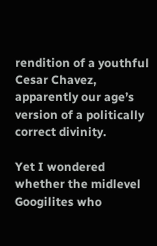rendition of a youthful Cesar Chavez, apparently our age’s version of a politically correct divinity.

Yet I wondered whether the midlevel Googilites who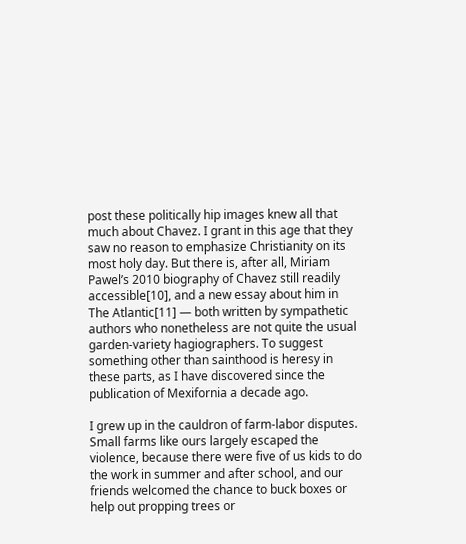post these politically hip images knew all that much about Chavez. I grant in this age that they saw no reason to emphasize Christianity on its most holy day. But there is, after all, Miriam Pawel’s 2010 biography of Chavez still readily accessible[10], and a new essay about him in The Atlantic[11] — both written by sympathetic authors who nonetheless are not quite the usual garden-variety hagiographers. To suggest something other than sainthood is heresy in these parts, as I have discovered since the publication of Mexifornia a decade ago.

I grew up in the cauldron of farm-labor disputes. Small farms like ours largely escaped the violence, because there were five of us kids to do the work in summer and after school, and our friends welcomed the chance to buck boxes or help out propping trees or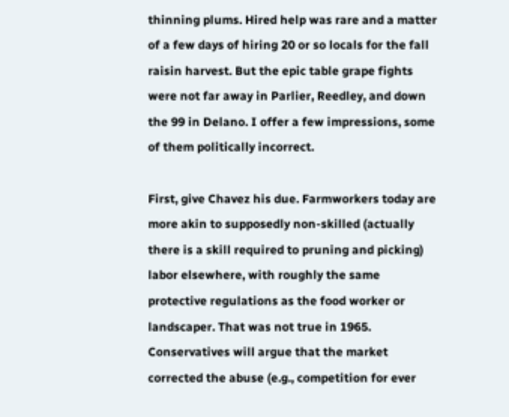thinning plums. Hired help was rare and a matter of a few days of hiring 20 or so locals for the fall raisin harvest. But the epic table grape fights were not far away in Parlier, Reedley, and down the 99 in Delano. I offer a few impressions, some of them politically incorrect.

First, give Chavez his due. Farmworkers today are more akin to supposedly non-skilled (actually there is a skill required to pruning and picking) labor elsewhere, with roughly the same protective regulations as the food worker or landscaper. That was not true in 1965. Conservatives will argue that the market corrected the abuse (e.g., competition for ever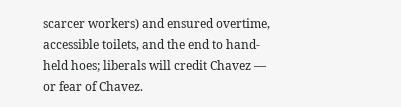scarcer workers) and ensured overtime, accessible toilets, and the end to hand-held hoes; liberals will credit Chavez — or fear of Chavez.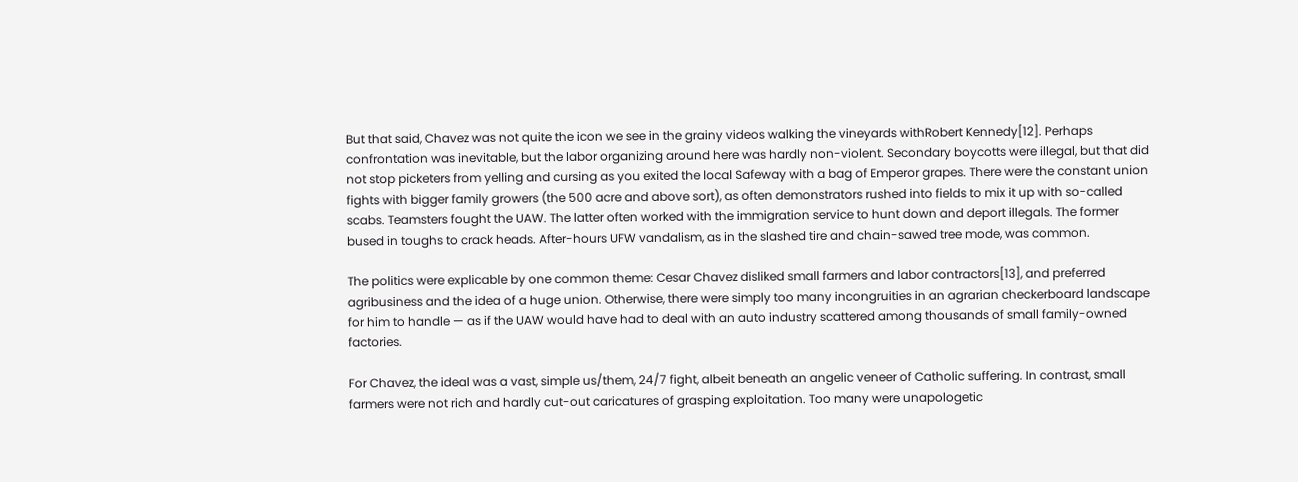But that said, Chavez was not quite the icon we see in the grainy videos walking the vineyards withRobert Kennedy[12]. Perhaps confrontation was inevitable, but the labor organizing around here was hardly non-violent. Secondary boycotts were illegal, but that did not stop picketers from yelling and cursing as you exited the local Safeway with a bag of Emperor grapes. There were the constant union fights with bigger family growers (the 500 acre and above sort), as often demonstrators rushed into fields to mix it up with so-called scabs. Teamsters fought the UAW. The latter often worked with the immigration service to hunt down and deport illegals. The former bused in toughs to crack heads. After-hours UFW vandalism, as in the slashed tire and chain-sawed tree mode, was common.

The politics were explicable by one common theme: Cesar Chavez disliked small farmers and labor contractors[13], and preferred agribusiness and the idea of a huge union. Otherwise, there were simply too many incongruities in an agrarian checkerboard landscape for him to handle — as if the UAW would have had to deal with an auto industry scattered among thousands of small family-owned factories.

For Chavez, the ideal was a vast, simple us/them, 24/7 fight, albeit beneath an angelic veneer of Catholic suffering. In contrast, small farmers were not rich and hardly cut-out caricatures of grasping exploitation. Too many were unapologetic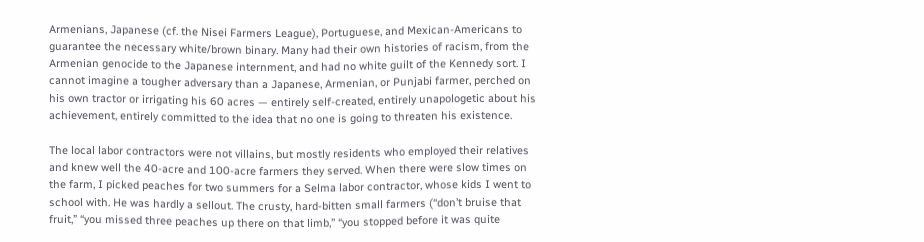Armenians, Japanese (cf. the Nisei Farmers League), Portuguese, and Mexican-Americans to guarantee the necessary white/brown binary. Many had their own histories of racism, from the Armenian genocide to the Japanese internment, and had no white guilt of the Kennedy sort. I cannot imagine a tougher adversary than a Japanese, Armenian, or Punjabi farmer, perched on his own tractor or irrigating his 60 acres — entirely self-created, entirely unapologetic about his achievement, entirely committed to the idea that no one is going to threaten his existence.

The local labor contractors were not villains, but mostly residents who employed their relatives and knew well the 40-acre and 100-acre farmers they served. When there were slow times on the farm, I picked peaches for two summers for a Selma labor contractor, whose kids I went to school with. He was hardly a sellout. The crusty, hard-bitten small farmers (“don’t bruise that fruit,” “you missed three peaches up there on that limb,” “you stopped before it was quite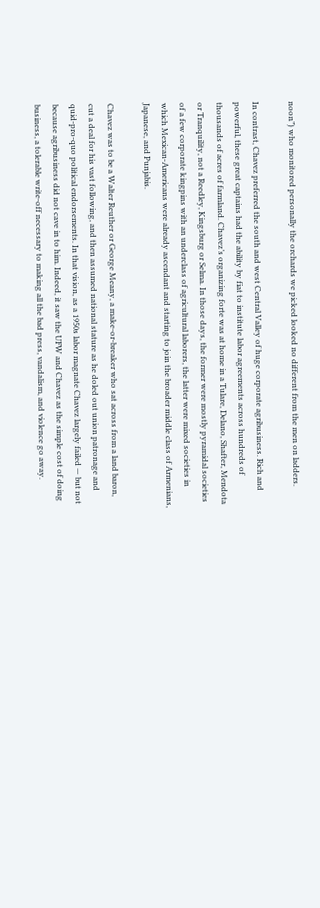noon”) who monitored personally the orchards we picked looked no different from the men on ladders.

In contrast, Chavez preferred the south and west Central Valley of huge corporate agribusiness. Rich and powerful, these great captains had the ability by fiat to institute labor agreements across hundreds of thousands of acres of farmland. Chavez’s organizing forte was at home in a Tulare, Delano, Shafter, Mendota or Tranquility, not a Reedley, Kingsburg or Selma. In those days, the former were mostly pyramidal societies of a few corporate kingpins with an underclass of agricultural laborers, the latter were mixed societies in which Mexican-Americans were already ascendant and starting to join the broader middle class of Armenians, Japanese, and Punjabis.

Chavez was to be a Walter Reuther or George Meany, a make-or-breaker who sat across from a land baron, cut a deal for his vast following, and then assumed national stature as he doled out union patronage and quid-pro-quo political endorsements. In that vision, as a 1950s labor magnate Chavez largely failed — but not because agribusiness did not cave in to him. Indeed, it saw the UFW and Chavez as the simple cost of doing business, a tolerable write-off necessary to making all the bad press, vandalism, and violence go away.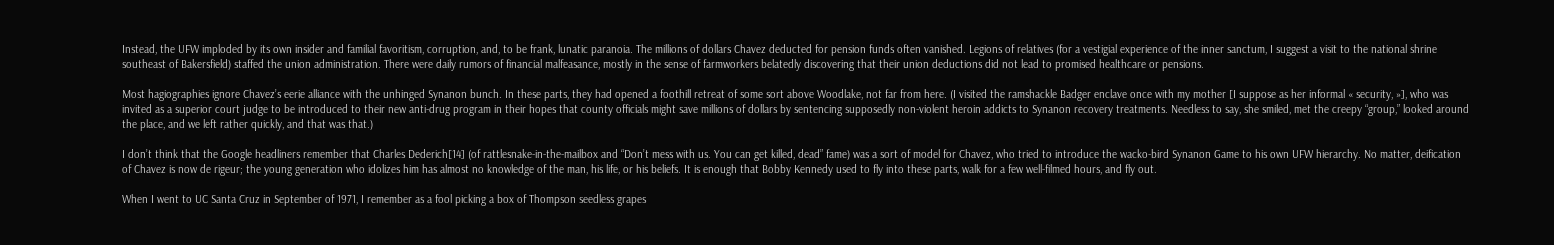Instead, the UFW imploded by its own insider and familial favoritism, corruption, and, to be frank, lunatic paranoia. The millions of dollars Chavez deducted for pension funds often vanished. Legions of relatives (for a vestigial experience of the inner sanctum, I suggest a visit to the national shrine southeast of Bakersfield) staffed the union administration. There were daily rumors of financial malfeasance, mostly in the sense of farmworkers belatedly discovering that their union deductions did not lead to promised healthcare or pensions.

Most hagiographies ignore Chavez’s eerie alliance with the unhinged Synanon bunch. In these parts, they had opened a foothill retreat of some sort above Woodlake, not far from here. (I visited the ramshackle Badger enclave once with my mother [I suppose as her informal « security, »], who was invited as a superior court judge to be introduced to their new anti-drug program in their hopes that county officials might save millions of dollars by sentencing supposedly non-violent heroin addicts to Synanon recovery treatments. Needless to say, she smiled, met the creepy “group,” looked around the place, and we left rather quickly, and that was that.)

I don’t think that the Google headliners remember that Charles Dederich[14] (of rattlesnake-in-the-mailbox and “Don’t mess with us. You can get killed, dead” fame) was a sort of model for Chavez, who tried to introduce the wacko-bird Synanon Game to his own UFW hierarchy. No matter, deification of Chavez is now de rigeur; the young generation who idolizes him has almost no knowledge of the man, his life, or his beliefs. It is enough that Bobby Kennedy used to fly into these parts, walk for a few well-filmed hours, and fly out.

When I went to UC Santa Cruz in September of 1971, I remember as a fool picking a box of Thompson seedless grapes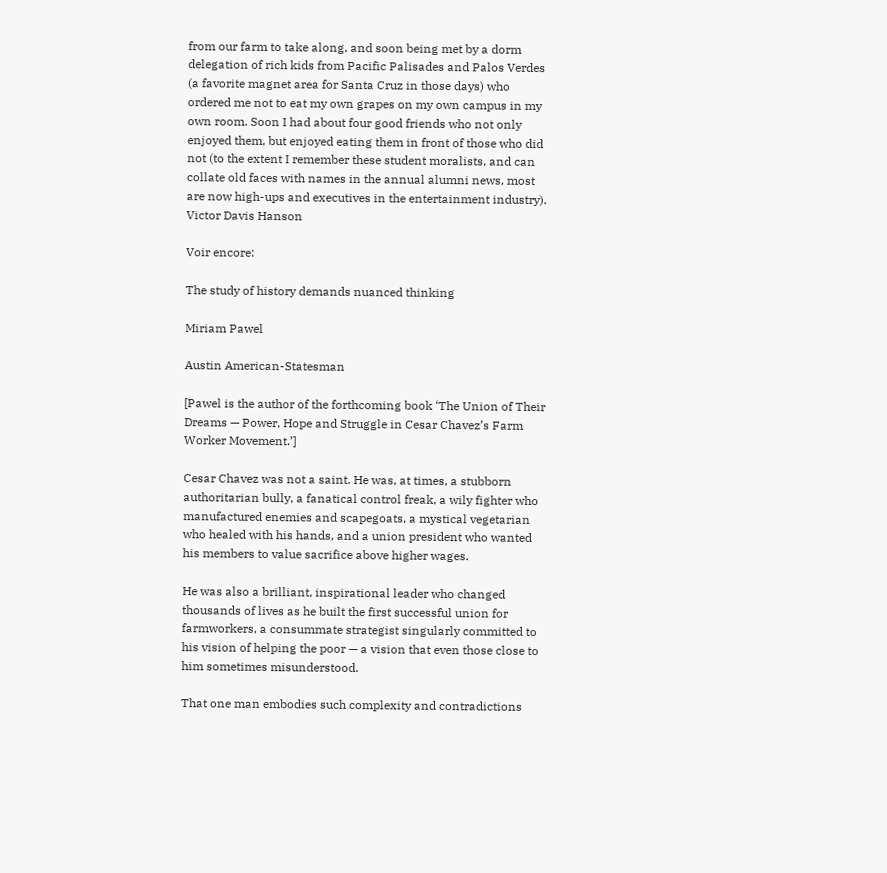from our farm to take along, and soon being met by a dorm delegation of rich kids from Pacific Palisades and Palos Verdes (a favorite magnet area for Santa Cruz in those days) who ordered me not to eat my own grapes on my own campus in my own room. Soon I had about four good friends who not only enjoyed them, but enjoyed eating them in front of those who did not (to the extent I remember these student moralists, and can collate old faces with names in the annual alumni news, most are now high-ups and executives in the entertainment industry). Victor Davis Hanson

Voir encore:

The study of history demands nuanced thinking

Miriam Pawel

Austin American-Statesman

[Pawel is the author of the forthcoming book ‘The Union of Their Dreams — Power, Hope and Struggle in Cesar Chavez’s Farm Worker Movement.’]

Cesar Chavez was not a saint. He was, at times, a stubborn authoritarian bully, a fanatical control freak, a wily fighter who manufactured enemies and scapegoats, a mystical vegetarian who healed with his hands, and a union president who wanted his members to value sacrifice above higher wages.

He was also a brilliant, inspirational leader who changed thousands of lives as he built the first successful union for farmworkers, a consummate strategist singularly committed to his vision of helping the poor — a vision that even those close to him sometimes misunderstood.

That one man embodies such complexity and contradictions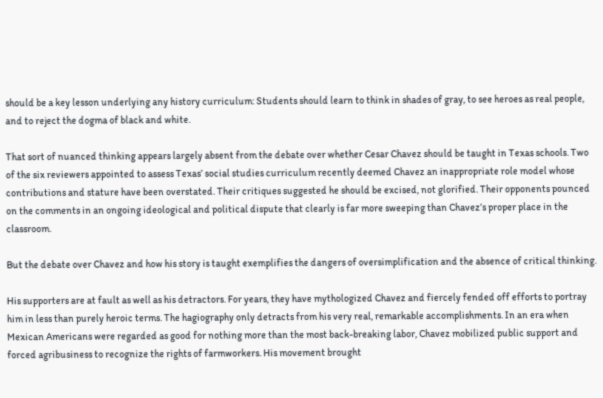should be a key lesson underlying any history curriculum: Students should learn to think in shades of gray, to see heroes as real people, and to reject the dogma of black and white.

That sort of nuanced thinking appears largely absent from the debate over whether Cesar Chavez should be taught in Texas schools. Two of the six reviewers appointed to assess Texas’ social studies curriculum recently deemed Chavez an inappropriate role model whose contributions and stature have been overstated. Their critiques suggested he should be excised, not glorified. Their opponents pounced on the comments in an ongoing ideological and political dispute that clearly is far more sweeping than Chavez’s proper place in the classroom.

But the debate over Chavez and how his story is taught exemplifies the dangers of oversimplification and the absence of critical thinking.

His supporters are at fault as well as his detractors. For years, they have mythologized Chavez and fiercely fended off efforts to portray him in less than purely heroic terms. The hagiography only detracts from his very real, remarkable accomplishments. In an era when Mexican Americans were regarded as good for nothing more than the most back-breaking labor, Chavez mobilized public support and forced agribusiness to recognize the rights of farmworkers. His movement brought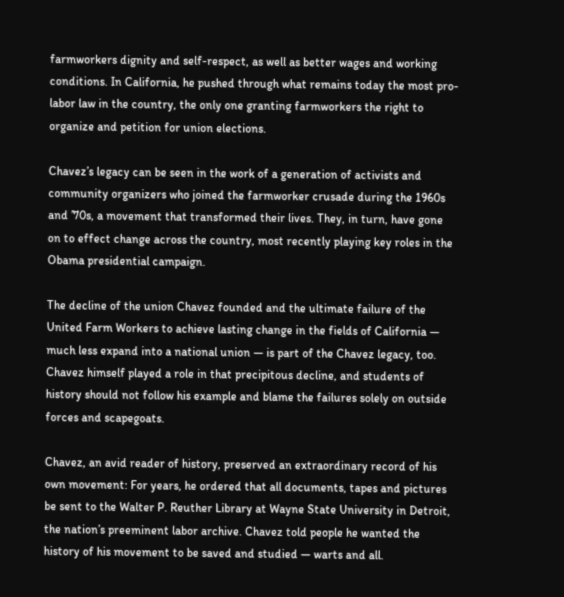farmworkers dignity and self-respect, as well as better wages and working conditions. In California, he pushed through what remains today the most pro-labor law in the country, the only one granting farmworkers the right to organize and petition for union elections.

Chavez’s legacy can be seen in the work of a generation of activists and community organizers who joined the farmworker crusade during the 1960s and ’70s, a movement that transformed their lives. They, in turn, have gone on to effect change across the country, most recently playing key roles in the Obama presidential campaign.

The decline of the union Chavez founded and the ultimate failure of the United Farm Workers to achieve lasting change in the fields of California — much less expand into a national union — is part of the Chavez legacy, too. Chavez himself played a role in that precipitous decline, and students of history should not follow his example and blame the failures solely on outside forces and scapegoats.

Chavez, an avid reader of history, preserved an extraordinary record of his own movement: For years, he ordered that all documents, tapes and pictures be sent to the Walter P. Reuther Library at Wayne State University in Detroit, the nation’s preeminent labor archive. Chavez told people he wanted the history of his movement to be saved and studied — warts and all.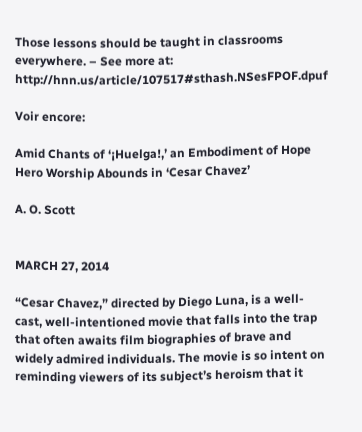Those lessons should be taught in classrooms everywhere. – See more at: http://hnn.us/article/107517#sthash.NSesFPOF.dpuf

Voir encore:

Amid Chants of ‘¡Huelga!,’ an Embodiment of Hope
Hero Worship Abounds in ‘Cesar Chavez’

A. O. Scott


MARCH 27, 2014

“Cesar Chavez,” directed by Diego Luna, is a well-cast, well-intentioned movie that falls into the trap that often awaits film biographies of brave and widely admired individuals. The movie is so intent on reminding viewers of its subject’s heroism that it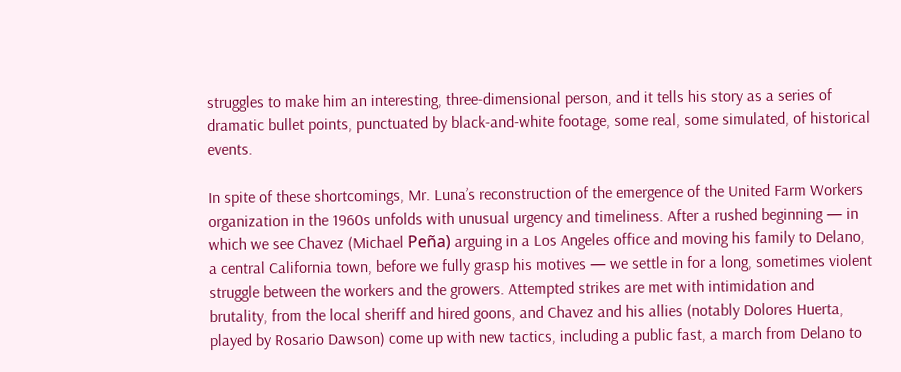struggles to make him an interesting, three-dimensional person, and it tells his story as a series of dramatic bullet points, punctuated by black-and-white footage, some real, some simulated, of historical events.

In spite of these shortcomings, Mr. Luna’s reconstruction of the emergence of the United Farm Workers organization in the 1960s unfolds with unusual urgency and timeliness. After a rushed beginning — in which we see Chavez (Michael Peña) arguing in a Los Angeles office and moving his family to Delano, a central California town, before we fully grasp his motives — we settle in for a long, sometimes violent struggle between the workers and the growers. Attempted strikes are met with intimidation and brutality, from the local sheriff and hired goons, and Chavez and his allies (notably Dolores Huerta, played by Rosario Dawson) come up with new tactics, including a public fast, a march from Delano to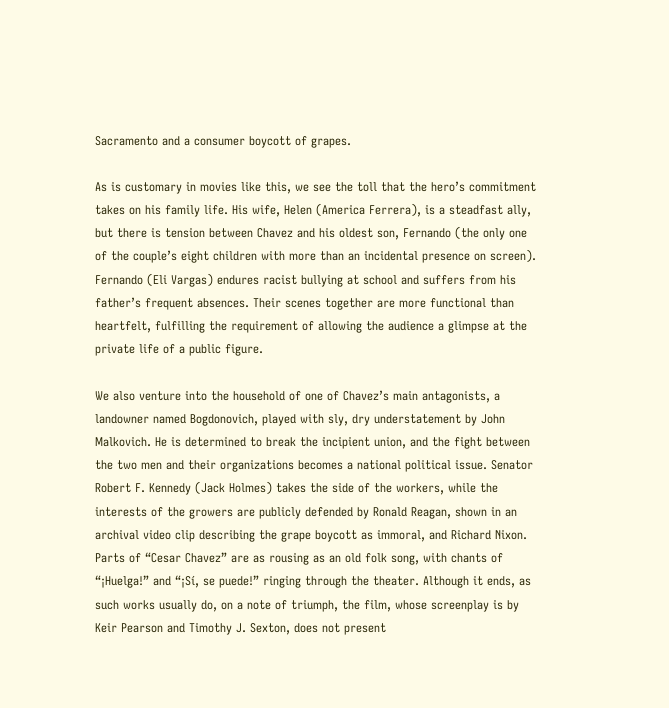Sacramento and a consumer boycott of grapes.

As is customary in movies like this, we see the toll that the hero’s commitment takes on his family life. His wife, Helen (America Ferrera), is a steadfast ally, but there is tension between Chavez and his oldest son, Fernando (the only one of the couple’s eight children with more than an incidental presence on screen). Fernando (Eli Vargas) endures racist bullying at school and suffers from his father’s frequent absences. Their scenes together are more functional than heartfelt, fulfilling the requirement of allowing the audience a glimpse at the private life of a public figure.

We also venture into the household of one of Chavez’s main antagonists, a landowner named Bogdonovich, played with sly, dry understatement by John Malkovich. He is determined to break the incipient union, and the fight between the two men and their organizations becomes a national political issue. Senator Robert F. Kennedy (Jack Holmes) takes the side of the workers, while the interests of the growers are publicly defended by Ronald Reagan, shown in an archival video clip describing the grape boycott as immoral, and Richard Nixon. Parts of “Cesar Chavez” are as rousing as an old folk song, with chants of “¡Huelga!” and “¡Sí, se puede!” ringing through the theater. Although it ends, as such works usually do, on a note of triumph, the film, whose screenplay is by Keir Pearson and Timothy J. Sexton, does not present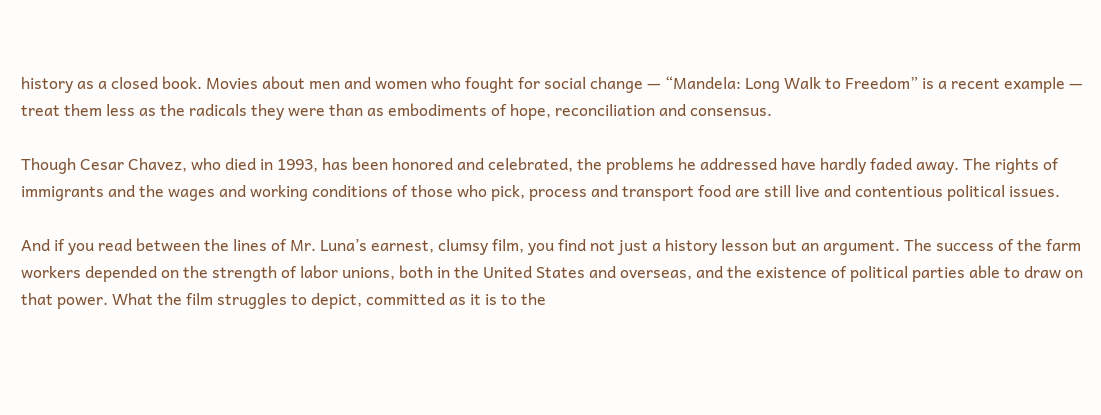history as a closed book. Movies about men and women who fought for social change — “Mandela: Long Walk to Freedom” is a recent example — treat them less as the radicals they were than as embodiments of hope, reconciliation and consensus.

Though Cesar Chavez, who died in 1993, has been honored and celebrated, the problems he addressed have hardly faded away. The rights of immigrants and the wages and working conditions of those who pick, process and transport food are still live and contentious political issues.

And if you read between the lines of Mr. Luna’s earnest, clumsy film, you find not just a history lesson but an argument. The success of the farm workers depended on the strength of labor unions, both in the United States and overseas, and the existence of political parties able to draw on that power. What the film struggles to depict, committed as it is to the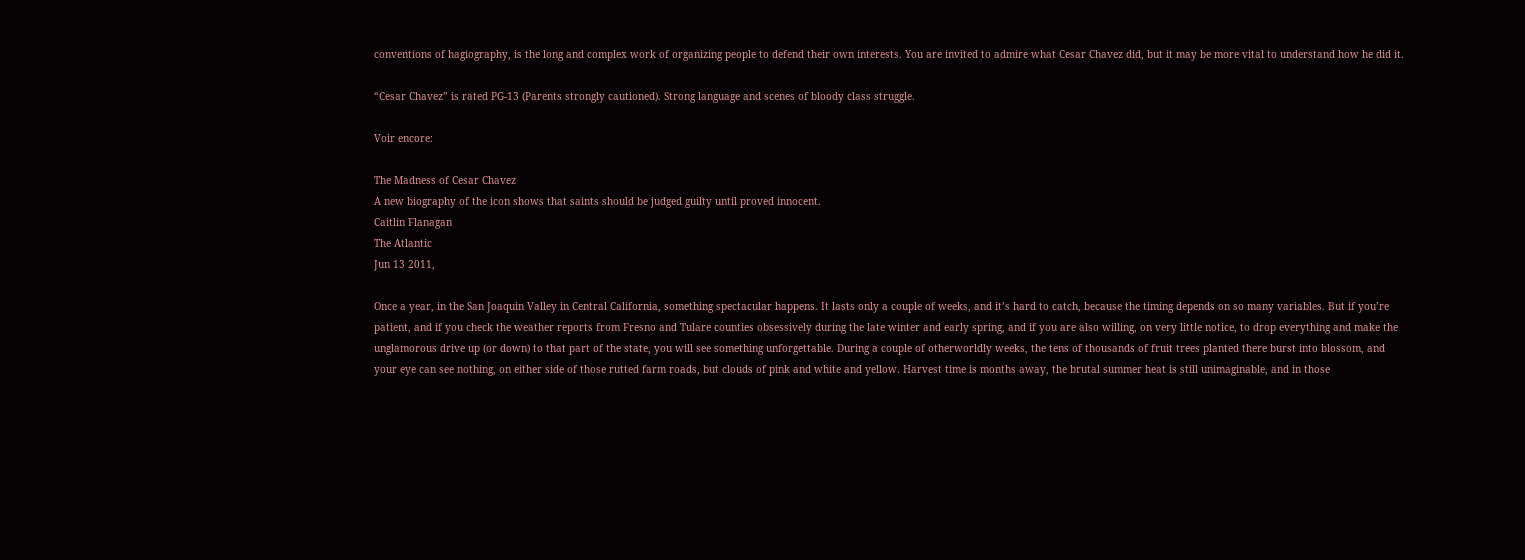conventions of hagiography, is the long and complex work of organizing people to defend their own interests. You are invited to admire what Cesar Chavez did, but it may be more vital to understand how he did it.

“Cesar Chavez” is rated PG-13 (Parents strongly cautioned). Strong language and scenes of bloody class struggle.

Voir encore:

The Madness of Cesar Chavez
A new biography of the icon shows that saints should be judged guilty until proved innocent.
Caitlin Flanagan
The Atlantic
Jun 13 2011,

Once a year, in the San Joaquin Valley in Central California, something spectacular happens. It lasts only a couple of weeks, and it’s hard to catch, because the timing depends on so many variables. But if you’re patient, and if you check the weather reports from Fresno and Tulare counties obsessively during the late winter and early spring, and if you are also willing, on very little notice, to drop everything and make the unglamorous drive up (or down) to that part of the state, you will see something unforgettable. During a couple of otherworldly weeks, the tens of thousands of fruit trees planted there burst into blossom, and your eye can see nothing, on either side of those rutted farm roads, but clouds of pink and white and yellow. Harvest time is months away, the brutal summer heat is still unimaginable, and in those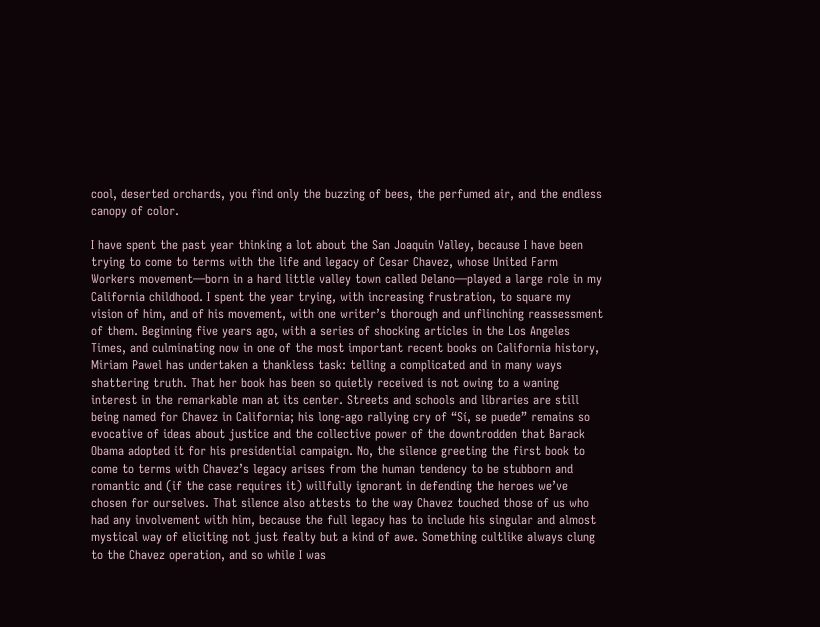cool, deserted orchards, you find only the buzzing of bees, the perfumed air, and the endless canopy of color.

I have spent the past year thinking a lot about the San Joaquin Valley, because I have been trying to come to terms with the life and legacy of Cesar Chavez, whose United Farm Workers movement—born in a hard little valley town called Delano—played a large role in my California childhood. I spent the year trying, with increasing frustration, to square my vision of him, and of his movement, with one writer’s thorough and unflinching reassessment of them. Beginning five years ago, with a series of shocking articles in the Los Angeles Times, and culminating now in one of the most important recent books on California history, Miriam Pawel has undertaken a thankless task: telling a complicated and in many ways shattering truth. That her book has been so quietly received is not owing to a waning interest in the remarkable man at its center. Streets and schools and libraries are still being named for Chavez in California; his long-ago rallying cry of “Sí, se puede” remains so evocative of ideas about justice and the collective power of the downtrodden that Barack Obama adopted it for his presidential campaign. No, the silence greeting the first book to come to terms with Chavez’s legacy arises from the human tendency to be stubborn and romantic and (if the case requires it) willfully ignorant in defending the heroes we’ve chosen for ourselves. That silence also attests to the way Chavez touched those of us who had any involvement with him, because the full legacy has to include his singular and almost mystical way of eliciting not just fealty but a kind of awe. Something cultlike always clung to the Chavez operation, and so while I was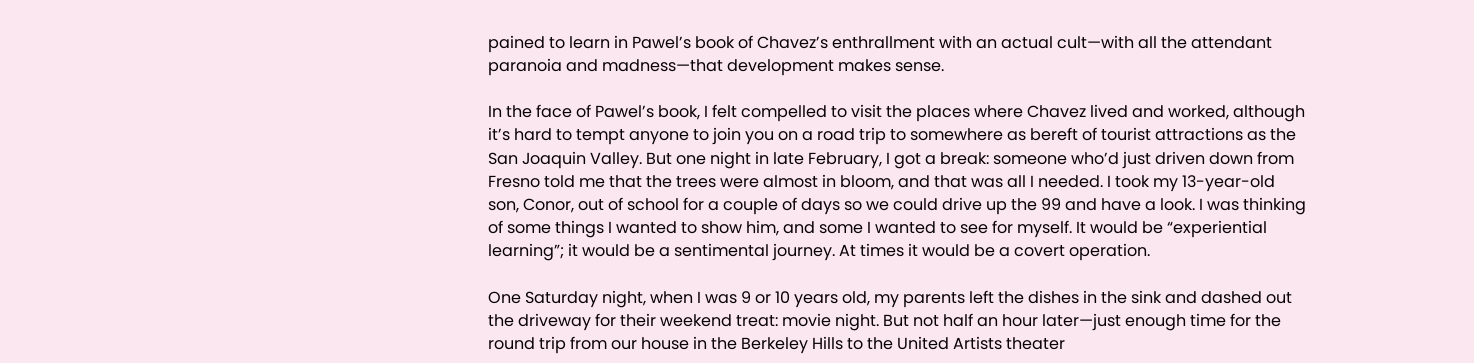pained to learn in Pawel’s book of Chavez’s enthrallment with an actual cult—with all the attendant paranoia and madness—that development makes sense.

In the face of Pawel’s book, I felt compelled to visit the places where Chavez lived and worked, although it’s hard to tempt anyone to join you on a road trip to somewhere as bereft of tourist attractions as the San Joaquin Valley. But one night in late February, I got a break: someone who’d just driven down from Fresno told me that the trees were almost in bloom, and that was all I needed. I took my 13-year-old son, Conor, out of school for a couple of days so we could drive up the 99 and have a look. I was thinking of some things I wanted to show him, and some I wanted to see for myself. It would be “experiential learning”; it would be a sentimental journey. At times it would be a covert operation.

One Saturday night, when I was 9 or 10 years old, my parents left the dishes in the sink and dashed out the driveway for their weekend treat: movie night. But not half an hour later—just enough time for the round trip from our house in the Berkeley Hills to the United Artists theater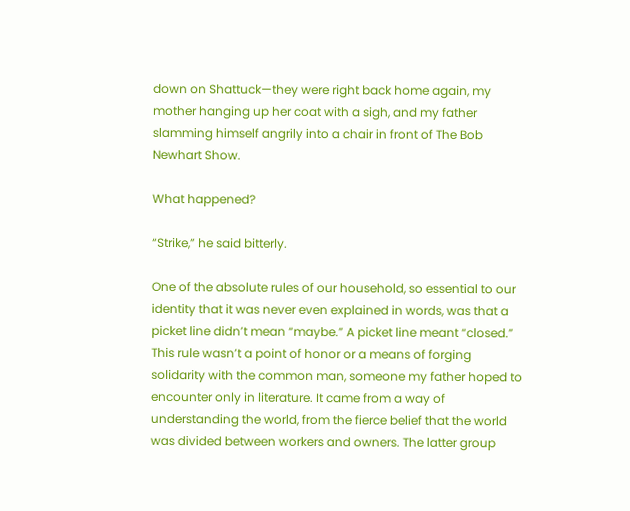down on Shattuck—they were right back home again, my mother hanging up her coat with a sigh, and my father slamming himself angrily into a chair in front of The Bob Newhart Show.

What happened?

“Strike,” he said bitterly.

One of the absolute rules of our household, so essential to our identity that it was never even explained in words, was that a picket line didn’t mean “maybe.” A picket line meant “closed.” This rule wasn’t a point of honor or a means of forging solidarity with the common man, someone my father hoped to encounter only in literature. It came from a way of understanding the world, from the fierce belief that the world was divided between workers and owners. The latter group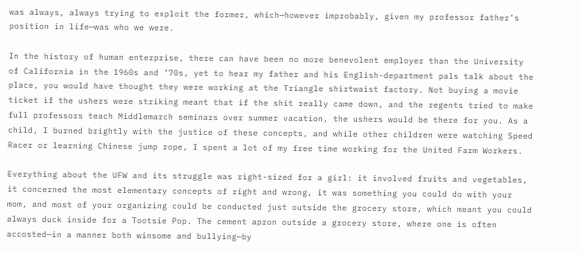was always, always trying to exploit the former, which—however improbably, given my professor father’s position in life—was who we were.

In the history of human enterprise, there can have been no more benevolent employer than the University of California in the 1960s and ’70s, yet to hear my father and his English-department pals talk about the place, you would have thought they were working at the Triangle shirtwaist factory. Not buying a movie ticket if the ushers were striking meant that if the shit really came down, and the regents tried to make full professors teach Middlemarch seminars over summer vacation, the ushers would be there for you. As a child, I burned brightly with the justice of these concepts, and while other children were watching Speed Racer or learning Chinese jump rope, I spent a lot of my free time working for the United Farm Workers.

Everything about the UFW and its struggle was right-sized for a girl: it involved fruits and vegetables, it concerned the most elementary concepts of right and wrong, it was something you could do with your mom, and most of your organizing could be conducted just outside the grocery store, which meant you could always duck inside for a Tootsie Pop. The cement apron outside a grocery store, where one is often accosted—in a manner both winsome and bullying—by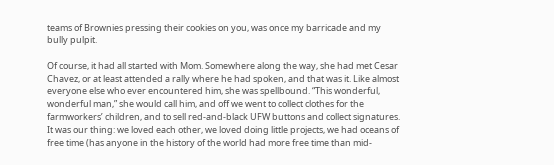teams of Brownies pressing their cookies on you, was once my barricade and my bully pulpit.

Of course, it had all started with Mom. Somewhere along the way, she had met Cesar Chavez, or at least attended a rally where he had spoken, and that was it. Like almost everyone else who ever encountered him, she was spellbound. “This wonderful, wonderful man,” she would call him, and off we went to collect clothes for the farmworkers’ children, and to sell red-and-black UFW buttons and collect signatures. It was our thing: we loved each other, we loved doing little projects, we had oceans of free time (has anyone in the history of the world had more free time than mid-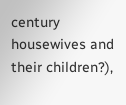century housewives and their children?),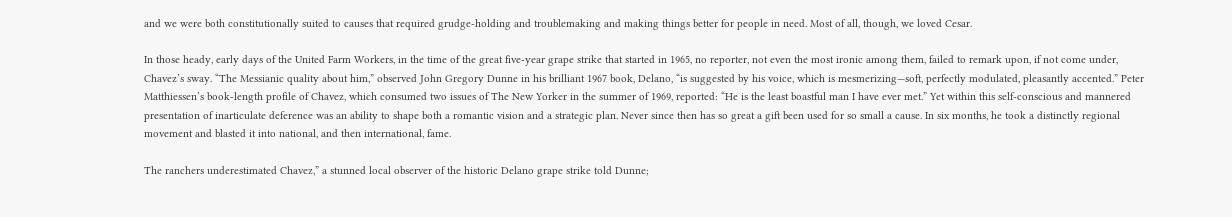and we were both constitutionally suited to causes that required grudge-holding and troublemaking and making things better for people in need. Most of all, though, we loved Cesar.

In those heady, early days of the United Farm Workers, in the time of the great five-year grape strike that started in 1965, no reporter, not even the most ironic among them, failed to remark upon, if not come under, Chavez’s sway. “The Messianic quality about him,” observed John Gregory Dunne in his brilliant 1967 book, Delano, “is suggested by his voice, which is mesmerizing—soft, perfectly modulated, pleasantly accented.” Peter Matthiessen’s book-length profile of Chavez, which consumed two issues of The New Yorker in the summer of 1969, reported: “He is the least boastful man I have ever met.” Yet within this self-conscious and mannered presentation of inarticulate deference was an ability to shape both a romantic vision and a strategic plan. Never since then has so great a gift been used for so small a cause. In six months, he took a distinctly regional movement and blasted it into national, and then international, fame.

The ranchers underestimated Chavez,” a stunned local observer of the historic Delano grape strike told Dunne;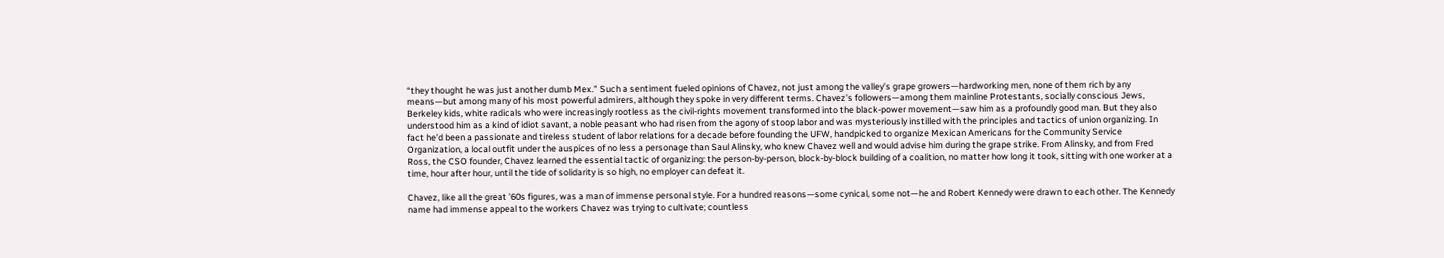“they thought he was just another dumb Mex.” Such a sentiment fueled opinions of Chavez, not just among the valley’s grape growers—hardworking men, none of them rich by any means—but among many of his most powerful admirers, although they spoke in very different terms. Chavez’s followers—among them mainline Protestants, socially conscious Jews, Berkeley kids, white radicals who were increasingly rootless as the civil-rights movement transformed into the black-power movement—saw him as a profoundly good man. But they also understood him as a kind of idiot savant, a noble peasant who had risen from the agony of stoop labor and was mysteriously instilled with the principles and tactics of union organizing. In fact he’d been a passionate and tireless student of labor relations for a decade before founding the UFW, handpicked to organize Mexican Americans for the Community Service Organization, a local outfit under the auspices of no less a personage than Saul Alinsky, who knew Chavez well and would advise him during the grape strike. From Alinsky, and from Fred Ross, the CSO founder, Chavez learned the essential tactic of organizing: the person-by-person, block-by-block building of a coalition, no matter how long it took, sitting with one worker at a time, hour after hour, until the tide of solidarity is so high, no employer can defeat it.

Chavez, like all the great ’60s figures, was a man of immense personal style. For a hundred reasons—some cynical, some not—he and Robert Kennedy were drawn to each other. The Kennedy name had immense appeal to the workers Chavez was trying to cultivate; countless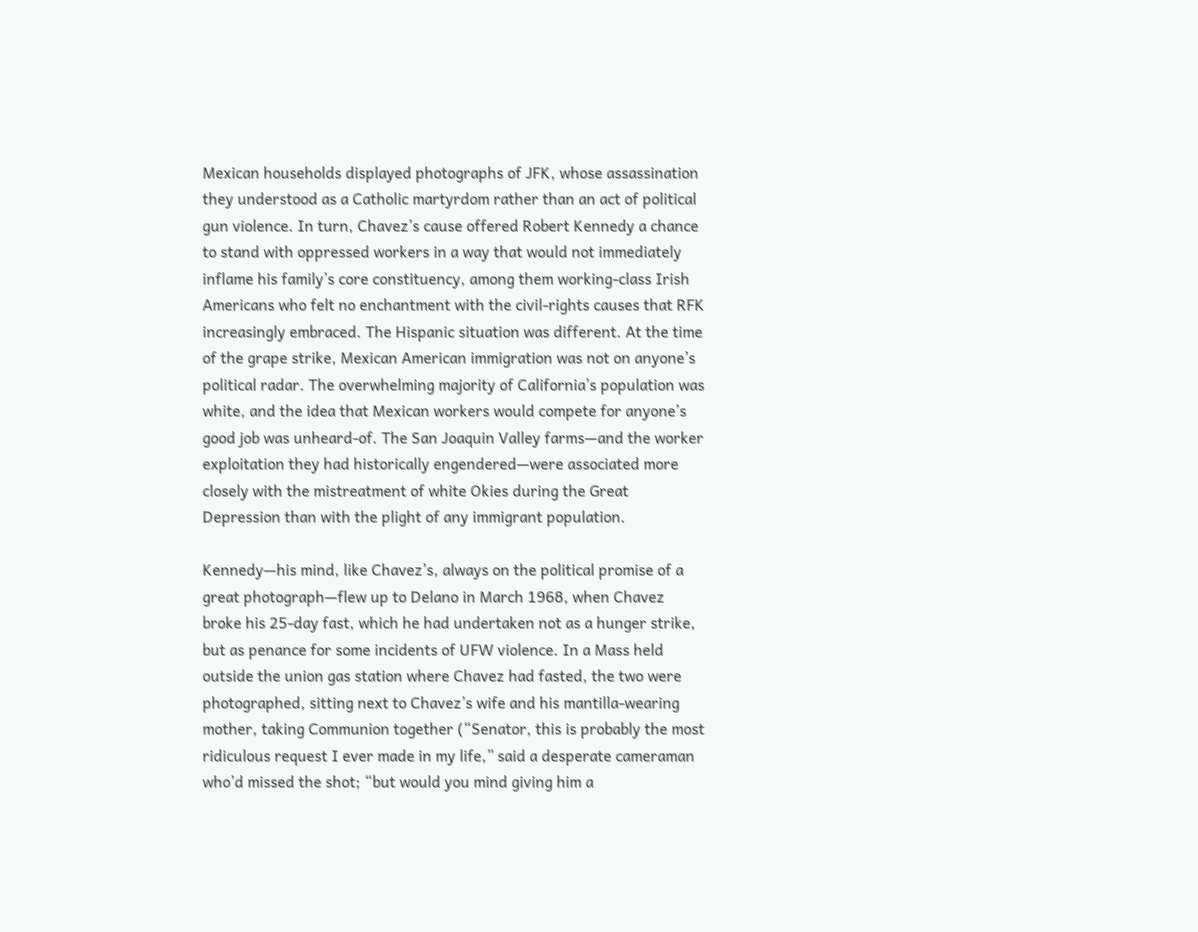Mexican households displayed photographs of JFK, whose assassination they understood as a Catholic martyrdom rather than an act of political gun violence. In turn, Chavez’s cause offered Robert Kennedy a chance to stand with oppressed workers in a way that would not immediately inflame his family’s core constituency, among them working-class Irish Americans who felt no enchantment with the civil-rights causes that RFK increasingly embraced. The Hispanic situation was different. At the time of the grape strike, Mexican American immigration was not on anyone’s political radar. The overwhelming majority of California’s population was white, and the idea that Mexican workers would compete for anyone’s good job was unheard-of. The San Joaquin Valley farms—and the worker exploitation they had historically engendered—were associated more closely with the mistreatment of white Okies during the Great Depression than with the plight of any immigrant population.

Kennedy—his mind, like Chavez’s, always on the political promise of a great photograph—flew up to Delano in March 1968, when Chavez broke his 25-day fast, which he had undertaken not as a hunger strike, but as penance for some incidents of UFW violence. In a Mass held outside the union gas station where Chavez had fasted, the two were photographed, sitting next to Chavez’s wife and his mantilla-wearing mother, taking Communion together (“Senator, this is probably the most ridiculous request I ever made in my life,” said a desperate cameraman who’d missed the shot; “but would you mind giving him a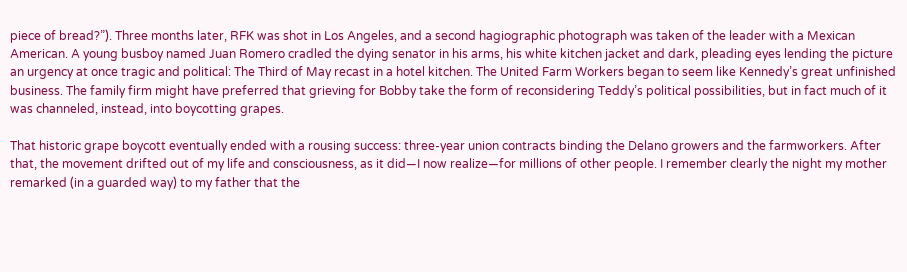piece of bread?”). Three months later, RFK was shot in Los Angeles, and a second hagiographic photograph was taken of the leader with a Mexican American. A young busboy named Juan Romero cradled the dying senator in his arms, his white kitchen jacket and dark, pleading eyes lending the picture an urgency at once tragic and political: The Third of May recast in a hotel kitchen. The United Farm Workers began to seem like Kennedy’s great unfinished business. The family firm might have preferred that grieving for Bobby take the form of reconsidering Teddy’s political possibilities, but in fact much of it was channeled, instead, into boycotting grapes.

That historic grape boycott eventually ended with a rousing success: three-year union contracts binding the Delano growers and the farmworkers. After that, the movement drifted out of my life and consciousness, as it did—I now realize—for millions of other people. I remember clearly the night my mother remarked (in a guarded way) to my father that the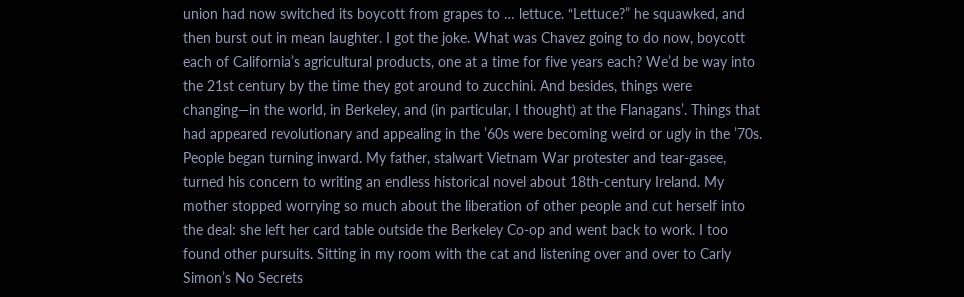union had now switched its boycott from grapes to … lettuce. “Lettuce?” he squawked, and then burst out in mean laughter. I got the joke. What was Chavez going to do now, boycott each of California’s agricultural products, one at a time for five years each? We’d be way into the 21st century by the time they got around to zucchini. And besides, things were changing—in the world, in Berkeley, and (in particular, I thought) at the Flanagans’. Things that had appeared revolutionary and appealing in the ’60s were becoming weird or ugly in the ’70s. People began turning inward. My father, stalwart Vietnam War protester and tear-gasee, turned his concern to writing an endless historical novel about 18th-century Ireland. My mother stopped worrying so much about the liberation of other people and cut herself into the deal: she left her card table outside the Berkeley Co-op and went back to work. I too found other pursuits. Sitting in my room with the cat and listening over and over to Carly Simon’s No Secrets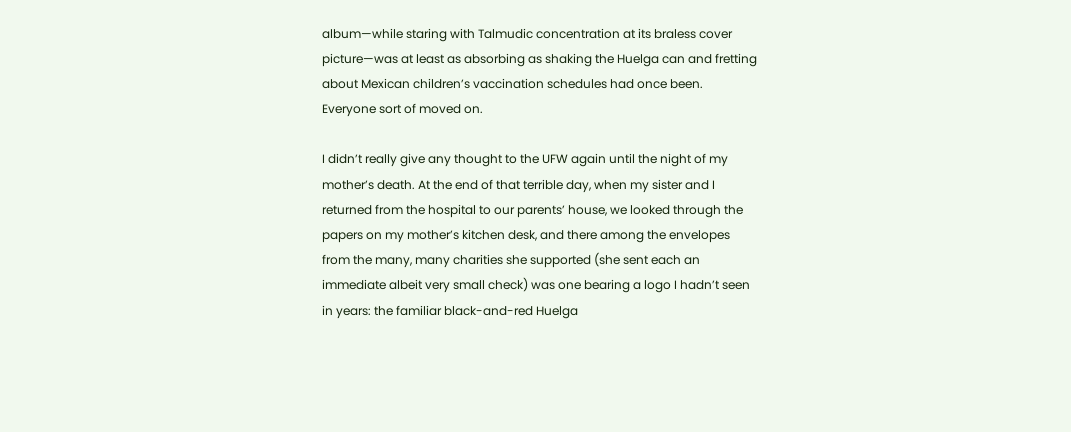album—while staring with Talmudic concentration at its braless cover picture—was at least as absorbing as shaking the Huelga can and fretting about Mexican children’s vaccination schedules had once been. Everyone sort of moved on.

I didn’t really give any thought to the UFW again until the night of my mother’s death. At the end of that terrible day, when my sister and I returned from the hospital to our parents’ house, we looked through the papers on my mother’s kitchen desk, and there among the envelopes from the many, many charities she supported (she sent each an immediate albeit very small check) was one bearing a logo I hadn’t seen in years: the familiar black-and-red Huelga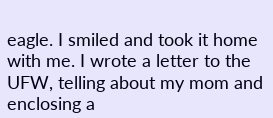eagle. I smiled and took it home with me. I wrote a letter to the UFW, telling about my mom and enclosing a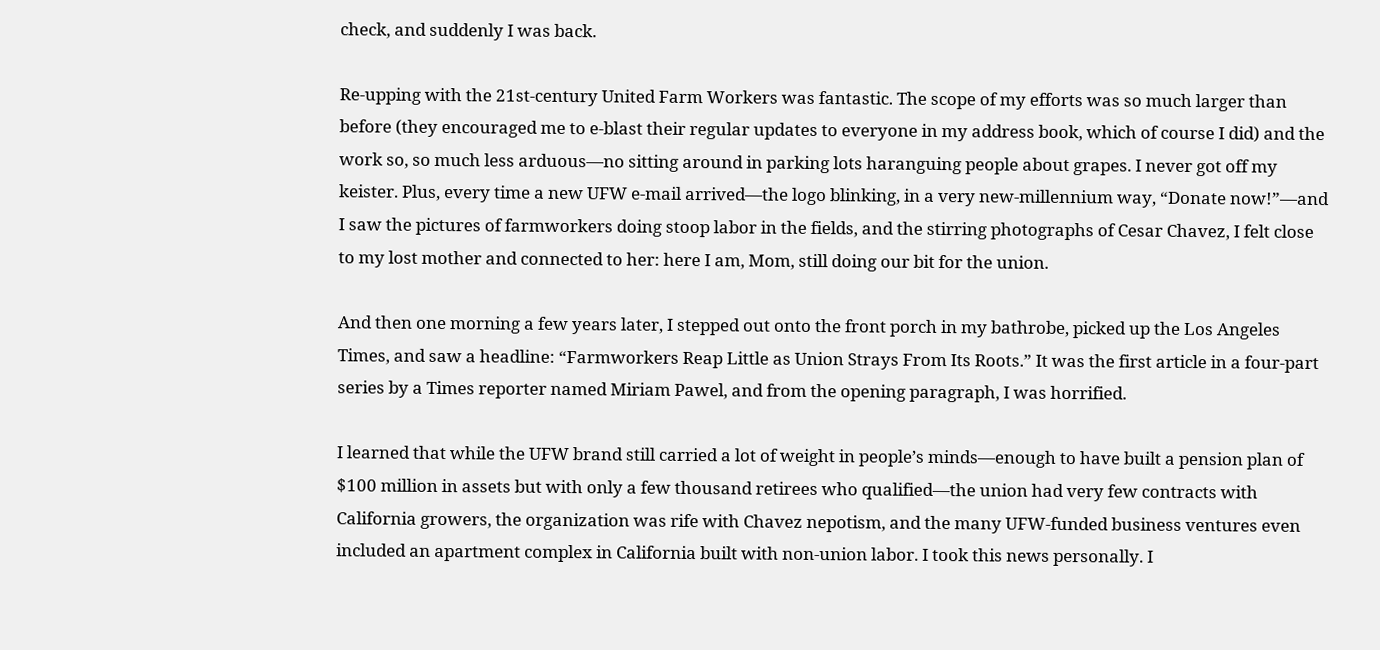check, and suddenly I was back.

Re-upping with the 21st-century United Farm Workers was fantastic. The scope of my efforts was so much larger than before (they encouraged me to e-blast their regular updates to everyone in my address book, which of course I did) and the work so, so much less arduous—no sitting around in parking lots haranguing people about grapes. I never got off my keister. Plus, every time a new UFW e-mail arrived—the logo blinking, in a very new-millennium way, “Donate now!”—and I saw the pictures of farmworkers doing stoop labor in the fields, and the stirring photographs of Cesar Chavez, I felt close to my lost mother and connected to her: here I am, Mom, still doing our bit for the union.

And then one morning a few years later, I stepped out onto the front porch in my bathrobe, picked up the Los Angeles Times, and saw a headline: “Farmworkers Reap Little as Union Strays From Its Roots.” It was the first article in a four-part series by a Times reporter named Miriam Pawel, and from the opening paragraph, I was horrified.

I learned that while the UFW brand still carried a lot of weight in people’s minds—enough to have built a pension plan of $100 million in assets but with only a few thousand retirees who qualified—the union had very few contracts with California growers, the organization was rife with Chavez nepotism, and the many UFW-funded business ventures even included an apartment complex in California built with non-union labor. I took this news personally. I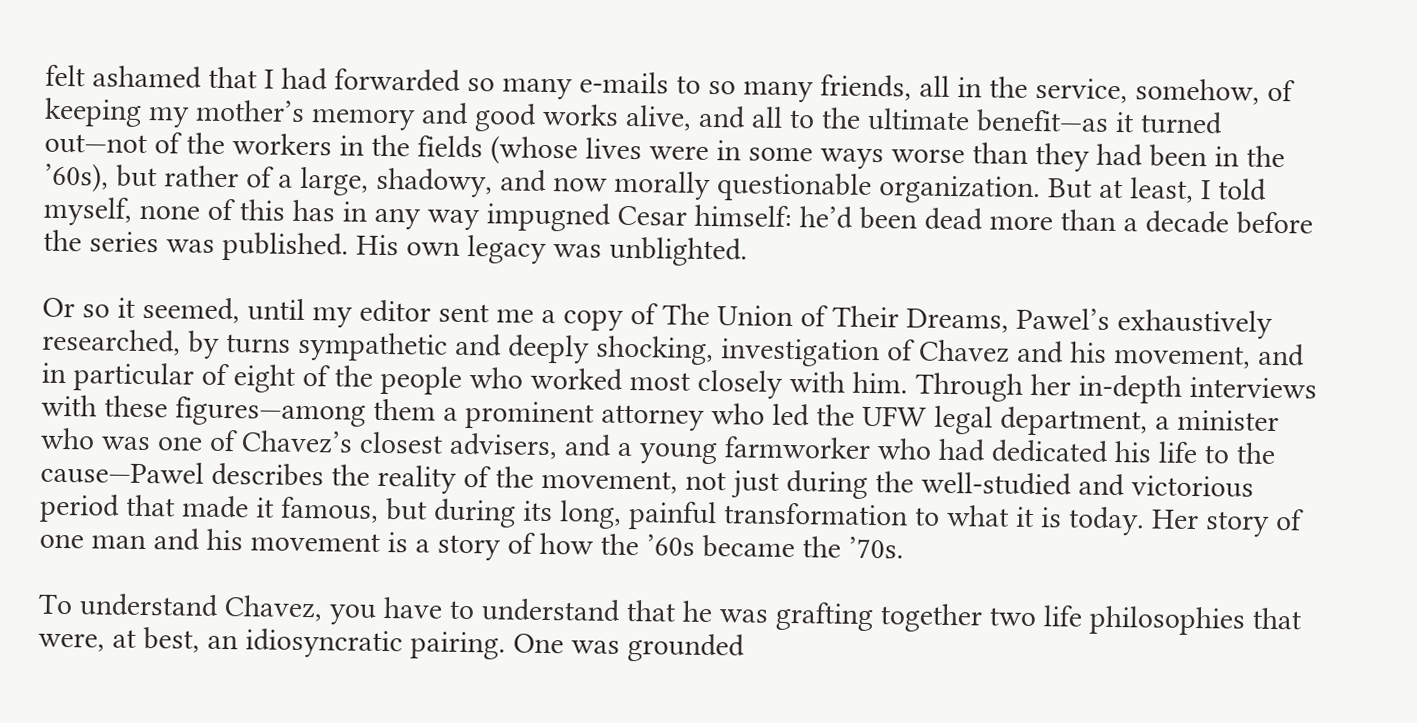felt ashamed that I had forwarded so many e-mails to so many friends, all in the service, somehow, of keeping my mother’s memory and good works alive, and all to the ultimate benefit—as it turned out—not of the workers in the fields (whose lives were in some ways worse than they had been in the ’60s), but rather of a large, shadowy, and now morally questionable organization. But at least, I told myself, none of this has in any way impugned Cesar himself: he’d been dead more than a decade before the series was published. His own legacy was unblighted.

Or so it seemed, until my editor sent me a copy of The Union of Their Dreams, Pawel’s exhaustively researched, by turns sympathetic and deeply shocking, investigation of Chavez and his movement, and in particular of eight of the people who worked most closely with him. Through her in-depth interviews with these figures—among them a prominent attorney who led the UFW legal department, a minister who was one of Chavez’s closest advisers, and a young farmworker who had dedicated his life to the cause—Pawel describes the reality of the movement, not just during the well-studied and victorious period that made it famous, but during its long, painful transformation to what it is today. Her story of one man and his movement is a story of how the ’60s became the ’70s.

To understand Chavez, you have to understand that he was grafting together two life philosophies that were, at best, an idiosyncratic pairing. One was grounded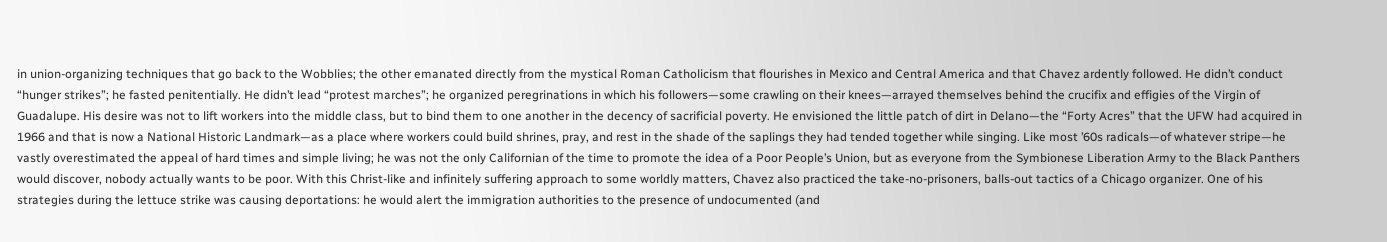in union-organizing techniques that go back to the Wobblies; the other emanated directly from the mystical Roman Catholicism that flourishes in Mexico and Central America and that Chavez ardently followed. He didn’t conduct “hunger strikes”; he fasted penitentially. He didn’t lead “protest marches”; he organized peregrinations in which his followers—some crawling on their knees—arrayed themselves behind the crucifix and effigies of the Virgin of Guadalupe. His desire was not to lift workers into the middle class, but to bind them to one another in the decency of sacrificial poverty. He envisioned the little patch of dirt in Delano—the “Forty Acres” that the UFW had acquired in 1966 and that is now a National Historic Landmark—as a place where workers could build shrines, pray, and rest in the shade of the saplings they had tended together while singing. Like most ’60s radicals—of whatever stripe—he vastly overestimated the appeal of hard times and simple living; he was not the only Californian of the time to promote the idea of a Poor People’s Union, but as everyone from the Symbionese Liberation Army to the Black Panthers would discover, nobody actually wants to be poor. With this Christ-like and infinitely suffering approach to some worldly matters, Chavez also practiced the take-no-prisoners, balls-out tactics of a Chicago organizer. One of his strategies during the lettuce strike was causing deportations: he would alert the immigration authorities to the presence of undocumented (and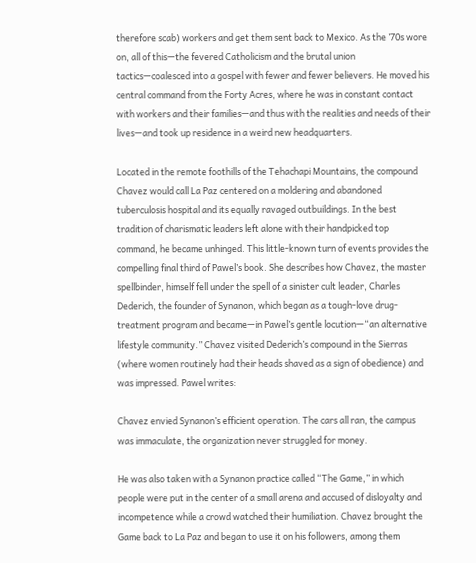therefore scab) workers and get them sent back to Mexico. As the ’70s wore on, all of this—the fevered Catholicism and the brutal union tactics—coalesced into a gospel with fewer and fewer believers. He moved his central command from the Forty Acres, where he was in constant contact with workers and their families—and thus with the realities and needs of their lives—and took up residence in a weird new headquarters.

Located in the remote foothills of the Tehachapi Mountains, the compound Chavez would call La Paz centered on a moldering and abandoned tuberculosis hospital and its equally ravaged outbuildings. In the best tradition of charismatic leaders left alone with their handpicked top command, he became unhinged. This little-known turn of events provides the compelling final third of Pawel’s book. She describes how Chavez, the master spellbinder, himself fell under the spell of a sinister cult leader, Charles Dederich, the founder of Synanon, which began as a tough-love drug-treatment program and became—in Pawel’s gentle locution—“an alternative lifestyle community.” Chavez visited Dederich’s compound in the Sierras (where women routinely had their heads shaved as a sign of obedience) and was impressed. Pawel writes:

Chavez envied Synanon’s efficient operation. The cars all ran, the campus was immaculate, the organization never struggled for money.

He was also taken with a Synanon practice called “The Game,” in which people were put in the center of a small arena and accused of disloyalty and incompetence while a crowd watched their humiliation. Chavez brought the Game back to La Paz and began to use it on his followers, among them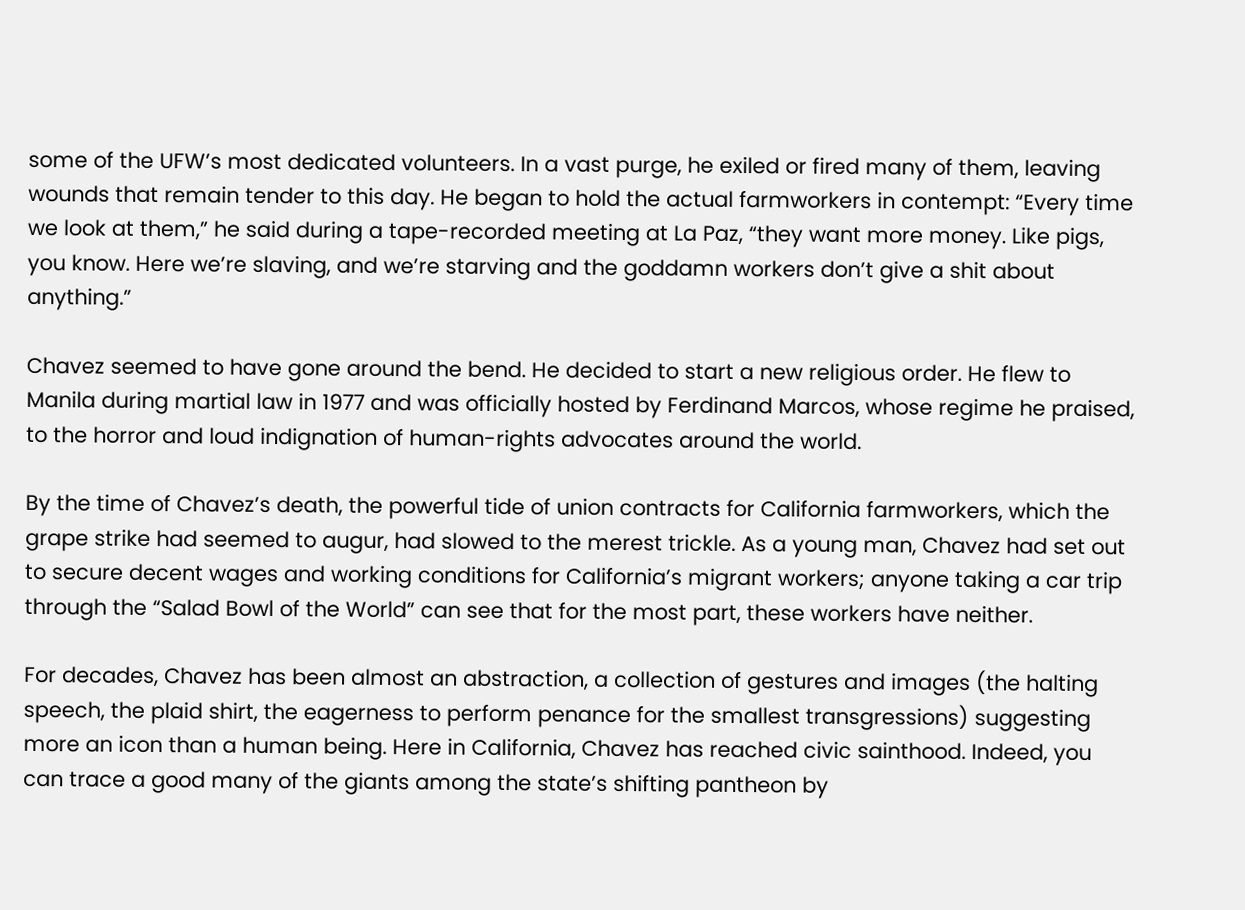some of the UFW’s most dedicated volunteers. In a vast purge, he exiled or fired many of them, leaving wounds that remain tender to this day. He began to hold the actual farmworkers in contempt: “Every time we look at them,” he said during a tape-recorded meeting at La Paz, “they want more money. Like pigs, you know. Here we’re slaving, and we’re starving and the goddamn workers don’t give a shit about anything.”

Chavez seemed to have gone around the bend. He decided to start a new religious order. He flew to Manila during martial law in 1977 and was officially hosted by Ferdinand Marcos, whose regime he praised, to the horror and loud indignation of human-rights advocates around the world.

By the time of Chavez’s death, the powerful tide of union contracts for California farmworkers, which the grape strike had seemed to augur, had slowed to the merest trickle. As a young man, Chavez had set out to secure decent wages and working conditions for California’s migrant workers; anyone taking a car trip through the “Salad Bowl of the World” can see that for the most part, these workers have neither.

For decades, Chavez has been almost an abstraction, a collection of gestures and images (the halting speech, the plaid shirt, the eagerness to perform penance for the smallest transgressions) suggesting more an icon than a human being. Here in California, Chavez has reached civic sainthood. Indeed, you can trace a good many of the giants among the state’s shifting pantheon by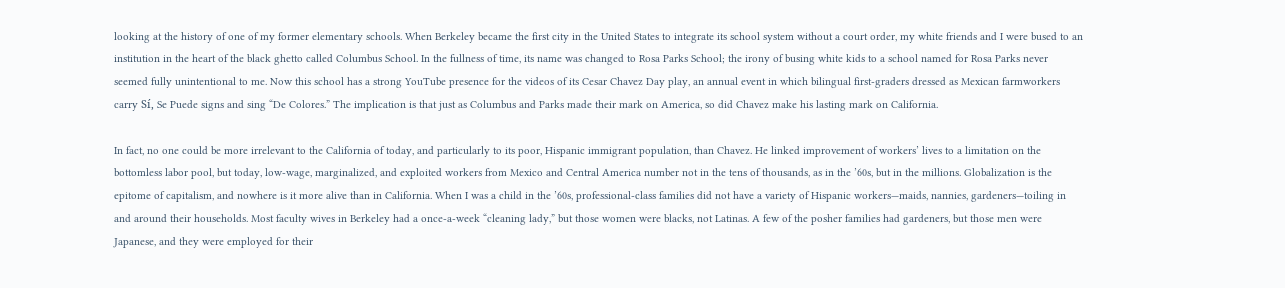looking at the history of one of my former elementary schools. When Berkeley became the first city in the United States to integrate its school system without a court order, my white friends and I were bused to an institution in the heart of the black ghetto called Columbus School. In the fullness of time, its name was changed to Rosa Parks School; the irony of busing white kids to a school named for Rosa Parks never seemed fully unintentional to me. Now this school has a strong YouTube presence for the videos of its Cesar Chavez Day play, an annual event in which bilingual first-graders dressed as Mexican farmworkers carry Sí, Se Puede signs and sing “De Colores.” The implication is that just as Columbus and Parks made their mark on America, so did Chavez make his lasting mark on California.

In fact, no one could be more irrelevant to the California of today, and particularly to its poor, Hispanic immigrant population, than Chavez. He linked improvement of workers’ lives to a limitation on the bottomless labor pool, but today, low-wage, marginalized, and exploited workers from Mexico and Central America number not in the tens of thousands, as in the ’60s, but in the millions. Globalization is the epitome of capitalism, and nowhere is it more alive than in California. When I was a child in the ’60s, professional-class families did not have a variety of Hispanic workers—maids, nannies, gardeners—toiling in and around their households. Most faculty wives in Berkeley had a once-a-week “cleaning lady,” but those women were blacks, not Latinas. A few of the posher families had gardeners, but those men were Japanese, and they were employed for their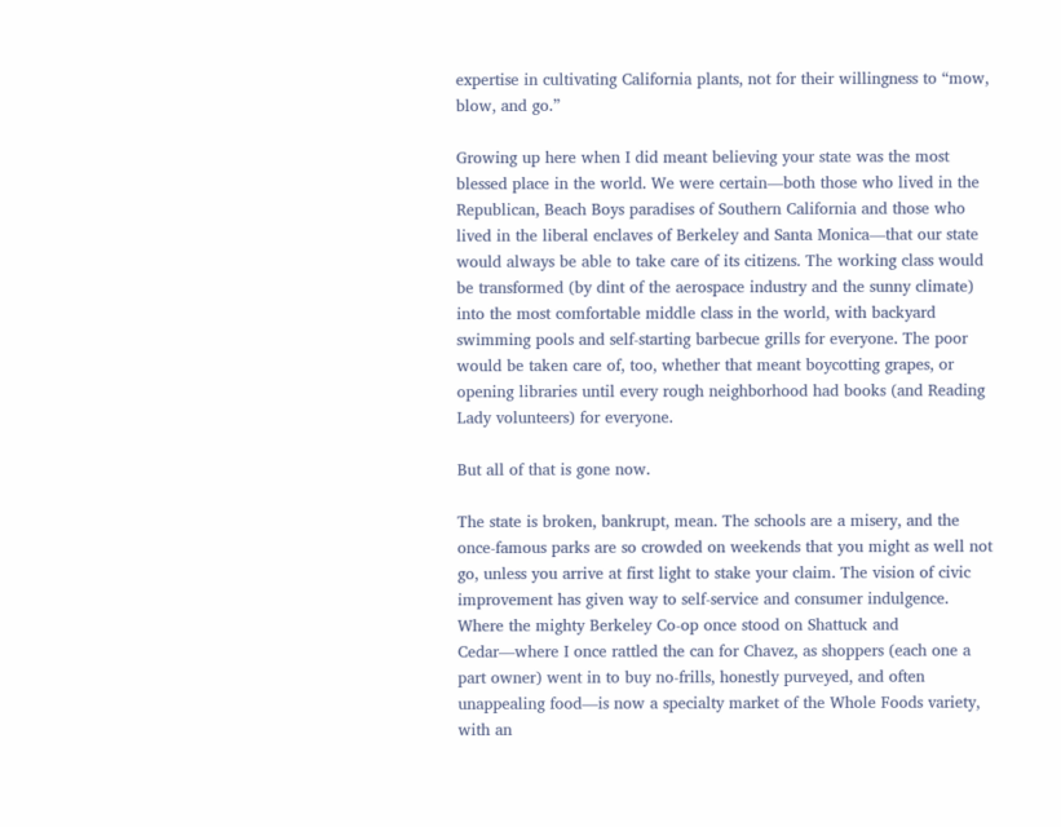expertise in cultivating California plants, not for their willingness to “mow, blow, and go.”

Growing up here when I did meant believing your state was the most blessed place in the world. We were certain—both those who lived in the Republican, Beach Boys paradises of Southern California and those who lived in the liberal enclaves of Berkeley and Santa Monica—that our state would always be able to take care of its citizens. The working class would be transformed (by dint of the aerospace industry and the sunny climate) into the most comfortable middle class in the world, with backyard swimming pools and self-starting barbecue grills for everyone. The poor would be taken care of, too, whether that meant boycotting grapes, or opening libraries until every rough neighborhood had books (and Reading Lady volunteers) for everyone.

But all of that is gone now.

The state is broken, bankrupt, mean. The schools are a misery, and the once-famous parks are so crowded on weekends that you might as well not go, unless you arrive at first light to stake your claim. The vision of civic improvement has given way to self-service and consumer indulgence. Where the mighty Berkeley Co-op once stood on Shattuck and Cedar—where I once rattled the can for Chavez, as shoppers (each one a part owner) went in to buy no-frills, honestly purveyed, and often unappealing food—is now a specialty market of the Whole Foods variety, with an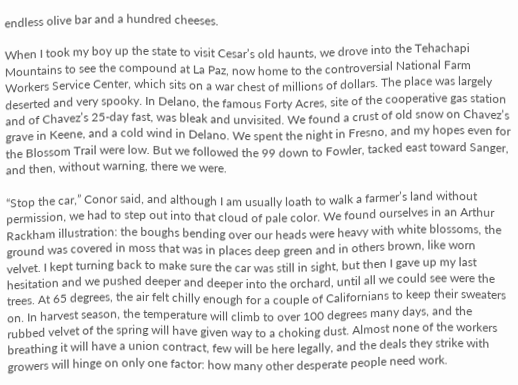endless olive bar and a hundred cheeses.

When I took my boy up the state to visit Cesar’s old haunts, we drove into the Tehachapi Mountains to see the compound at La Paz, now home to the controversial National Farm Workers Service Center, which sits on a war chest of millions of dollars. The place was largely deserted and very spooky. In Delano, the famous Forty Acres, site of the cooperative gas station and of Chavez’s 25-day fast, was bleak and unvisited. We found a crust of old snow on Chavez’s grave in Keene, and a cold wind in Delano. We spent the night in Fresno, and my hopes even for the Blossom Trail were low. But we followed the 99 down to Fowler, tacked east toward Sanger, and then, without warning, there we were.

“Stop the car,” Conor said, and although I am usually loath to walk a farmer’s land without permission, we had to step out into that cloud of pale color. We found ourselves in an Arthur Rackham illustration: the boughs bending over our heads were heavy with white blossoms, the ground was covered in moss that was in places deep green and in others brown, like worn velvet. I kept turning back to make sure the car was still in sight, but then I gave up my last hesitation and we pushed deeper and deeper into the orchard, until all we could see were the trees. At 65 degrees, the air felt chilly enough for a couple of Californians to keep their sweaters on. In harvest season, the temperature will climb to over 100 degrees many days, and the rubbed velvet of the spring will have given way to a choking dust. Almost none of the workers breathing it will have a union contract, few will be here legally, and the deals they strike with growers will hinge on only one factor: how many other desperate people need work.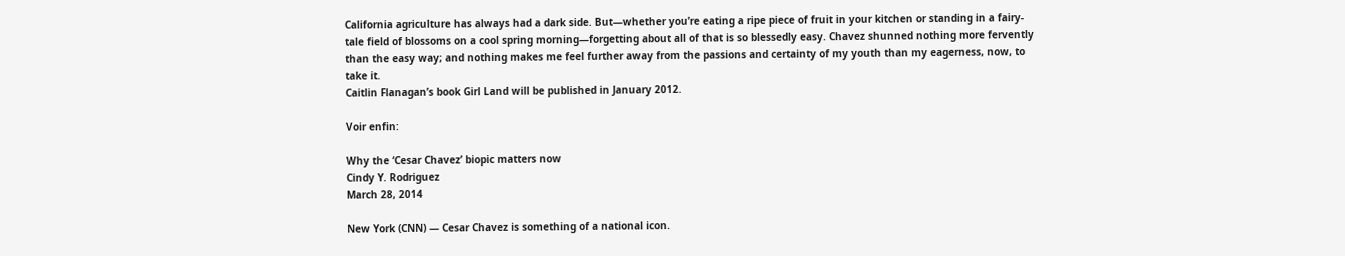California agriculture has always had a dark side. But—whether you’re eating a ripe piece of fruit in your kitchen or standing in a fairy-tale field of blossoms on a cool spring morning—forgetting about all of that is so blessedly easy. Chavez shunned nothing more fervently than the easy way; and nothing makes me feel further away from the passions and certainty of my youth than my eagerness, now, to take it.
Caitlin Flanagan’s book Girl Land will be published in January 2012.

Voir enfin:

Why the ‘Cesar Chavez’ biopic matters now
Cindy Y. Rodriguez
March 28, 2014

New York (CNN) — Cesar Chavez is something of a national icon.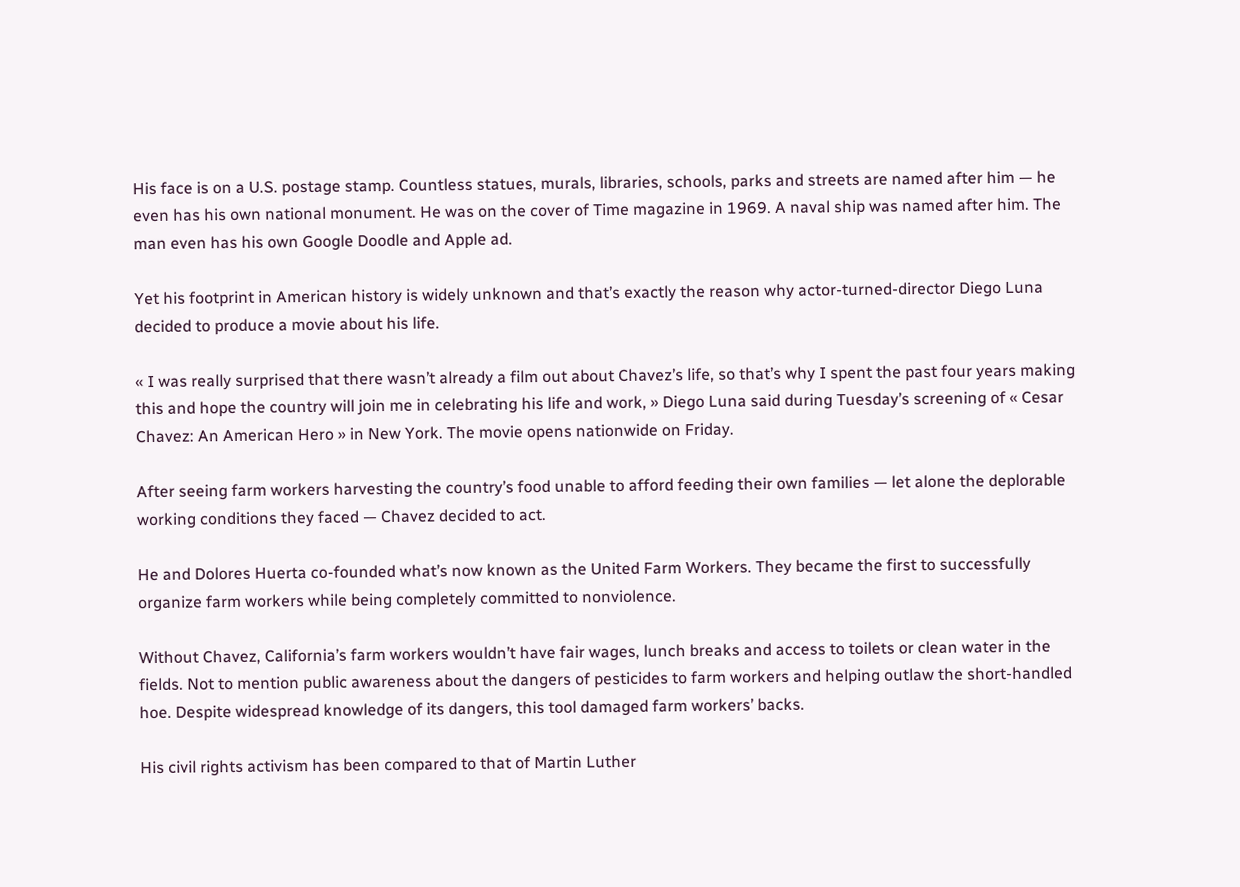His face is on a U.S. postage stamp. Countless statues, murals, libraries, schools, parks and streets are named after him — he even has his own national monument. He was on the cover of Time magazine in 1969. A naval ship was named after him. The man even has his own Google Doodle and Apple ad.

Yet his footprint in American history is widely unknown and that’s exactly the reason why actor-turned-director Diego Luna decided to produce a movie about his life.

« I was really surprised that there wasn’t already a film out about Chavez’s life, so that’s why I spent the past four years making this and hope the country will join me in celebrating his life and work, » Diego Luna said during Tuesday’s screening of « Cesar Chavez: An American Hero » in New York. The movie opens nationwide on Friday.

After seeing farm workers harvesting the country’s food unable to afford feeding their own families — let alone the deplorable working conditions they faced — Chavez decided to act.

He and Dolores Huerta co-founded what’s now known as the United Farm Workers. They became the first to successfully organize farm workers while being completely committed to nonviolence.

Without Chavez, California’s farm workers wouldn’t have fair wages, lunch breaks and access to toilets or clean water in the fields. Not to mention public awareness about the dangers of pesticides to farm workers and helping outlaw the short-handled hoe. Despite widespread knowledge of its dangers, this tool damaged farm workers’ backs.

His civil rights activism has been compared to that of Martin Luther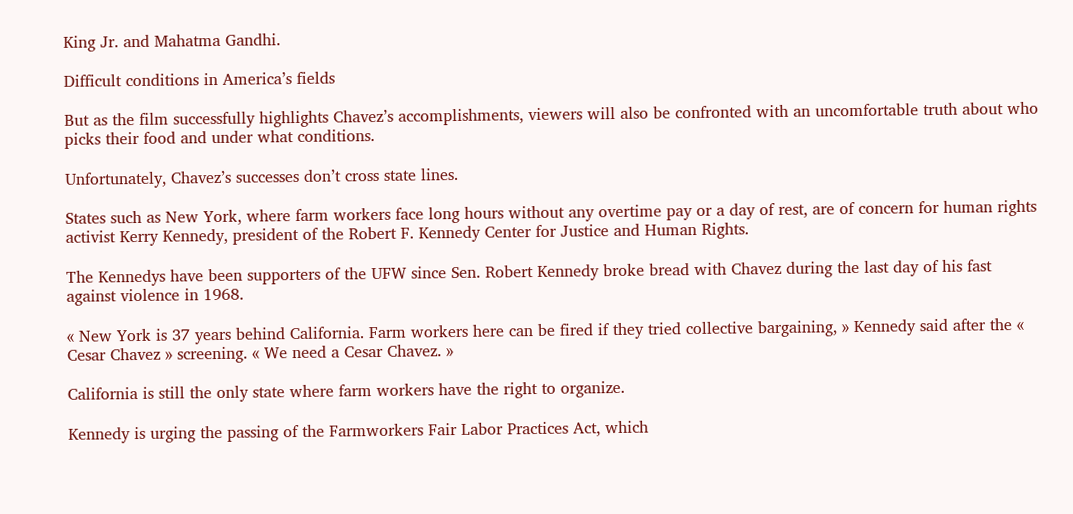King Jr. and Mahatma Gandhi.

Difficult conditions in America’s fields

But as the film successfully highlights Chavez’s accomplishments, viewers will also be confronted with an uncomfortable truth about who picks their food and under what conditions.

Unfortunately, Chavez’s successes don’t cross state lines.

States such as New York, where farm workers face long hours without any overtime pay or a day of rest, are of concern for human rights activist Kerry Kennedy, president of the Robert F. Kennedy Center for Justice and Human Rights.

The Kennedys have been supporters of the UFW since Sen. Robert Kennedy broke bread with Chavez during the last day of his fast against violence in 1968.

« New York is 37 years behind California. Farm workers here can be fired if they tried collective bargaining, » Kennedy said after the « Cesar Chavez » screening. « We need a Cesar Chavez. »

California is still the only state where farm workers have the right to organize.

Kennedy is urging the passing of the Farmworkers Fair Labor Practices Act, which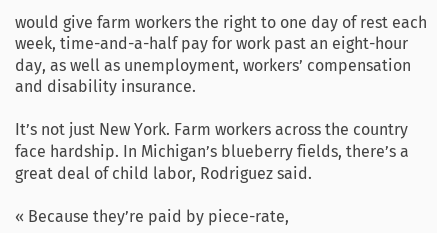would give farm workers the right to one day of rest each week, time-and-a-half pay for work past an eight-hour day, as well as unemployment, workers’ compensation and disability insurance.

It’s not just New York. Farm workers across the country face hardship. In Michigan’s blueberry fields, there’s a great deal of child labor, Rodriguez said.

« Because they’re paid by piece-rate,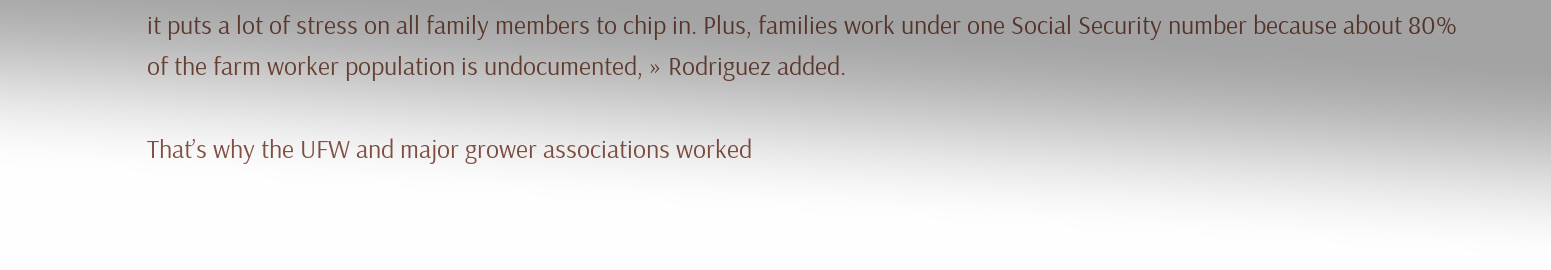it puts a lot of stress on all family members to chip in. Plus, families work under one Social Security number because about 80% of the farm worker population is undocumented, » Rodriguez added.

That’s why the UFW and major grower associations worked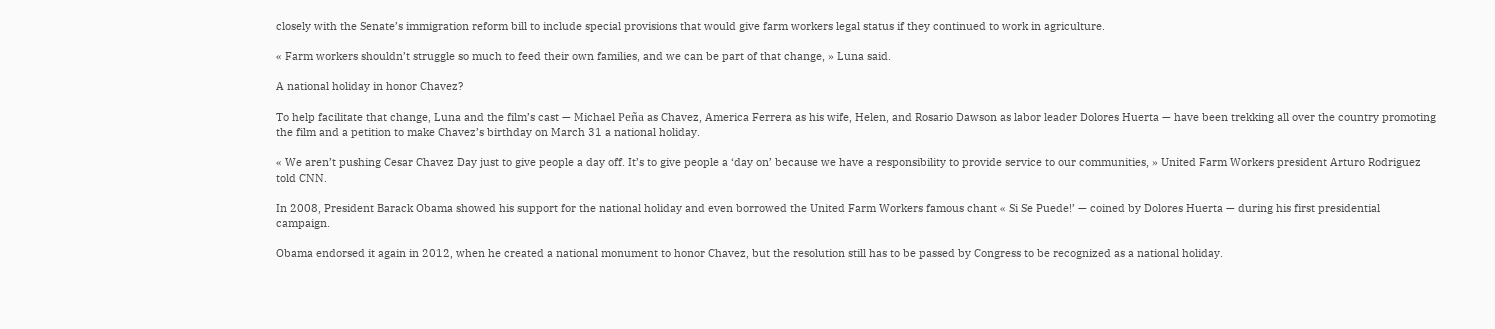closely with the Senate’s immigration reform bill to include special provisions that would give farm workers legal status if they continued to work in agriculture.

« Farm workers shouldn’t struggle so much to feed their own families, and we can be part of that change, » Luna said.

A national holiday in honor Chavez?

To help facilitate that change, Luna and the film’s cast — Michael Peña as Chavez, America Ferrera as his wife, Helen, and Rosario Dawson as labor leader Dolores Huerta — have been trekking all over the country promoting the film and a petition to make Chavez’s birthday on March 31 a national holiday.

« We aren’t pushing Cesar Chavez Day just to give people a day off. It’s to give people a ‘day on’ because we have a responsibility to provide service to our communities, » United Farm Workers president Arturo Rodriguez told CNN.

In 2008, President Barack Obama showed his support for the national holiday and even borrowed the United Farm Workers famous chant « Si Se Puede!’ — coined by Dolores Huerta — during his first presidential campaign.

Obama endorsed it again in 2012, when he created a national monument to honor Chavez, but the resolution still has to be passed by Congress to be recognized as a national holiday.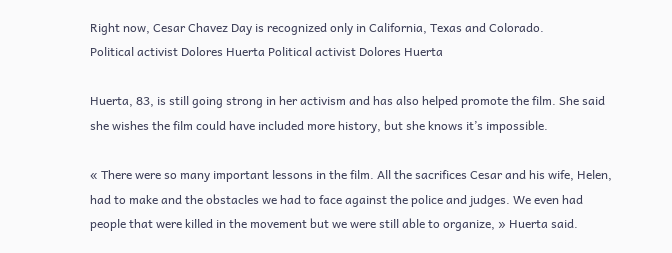Right now, Cesar Chavez Day is recognized only in California, Texas and Colorado.
Political activist Dolores Huerta Political activist Dolores Huerta

Huerta, 83, is still going strong in her activism and has also helped promote the film. She said she wishes the film could have included more history, but she knows it’s impossible.

« There were so many important lessons in the film. All the sacrifices Cesar and his wife, Helen, had to make and the obstacles we had to face against the police and judges. We even had people that were killed in the movement but we were still able to organize, » Huerta said.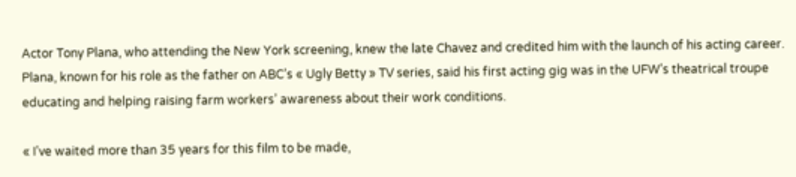Actor Tony Plana, who attending the New York screening, knew the late Chavez and credited him with the launch of his acting career. Plana, known for his role as the father on ABC’s « Ugly Betty » TV series, said his first acting gig was in the UFW’s theatrical troupe educating and helping raising farm workers’ awareness about their work conditions.

« I’ve waited more than 35 years for this film to be made,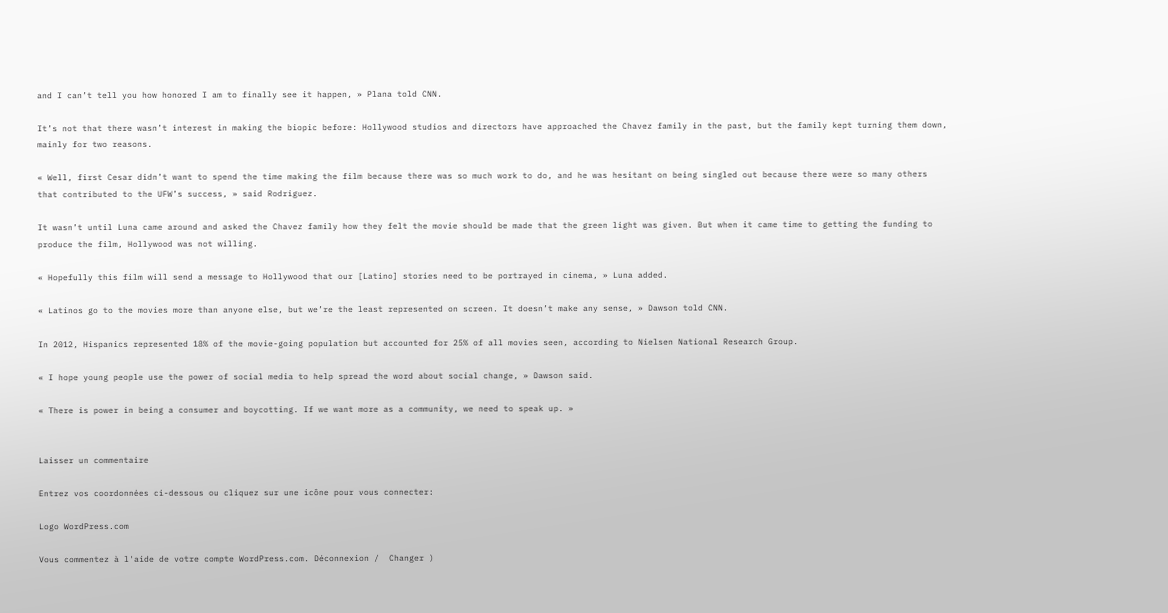and I can’t tell you how honored I am to finally see it happen, » Plana told CNN.

It’s not that there wasn’t interest in making the biopic before: Hollywood studios and directors have approached the Chavez family in the past, but the family kept turning them down, mainly for two reasons.

« Well, first Cesar didn’t want to spend the time making the film because there was so much work to do, and he was hesitant on being singled out because there were so many others that contributed to the UFW’s success, » said Rodriguez.

It wasn’t until Luna came around and asked the Chavez family how they felt the movie should be made that the green light was given. But when it came time to getting the funding to produce the film, Hollywood was not willing.

« Hopefully this film will send a message to Hollywood that our [Latino] stories need to be portrayed in cinema, » Luna added.

« Latinos go to the movies more than anyone else, but we’re the least represented on screen. It doesn’t make any sense, » Dawson told CNN.

In 2012, Hispanics represented 18% of the movie-going population but accounted for 25% of all movies seen, according to Nielsen National Research Group.

« I hope young people use the power of social media to help spread the word about social change, » Dawson said.

« There is power in being a consumer and boycotting. If we want more as a community, we need to speak up. »


Laisser un commentaire

Entrez vos coordonnées ci-dessous ou cliquez sur une icône pour vous connecter:

Logo WordPress.com

Vous commentez à l'aide de votre compte WordPress.com. Déconnexion /  Changer )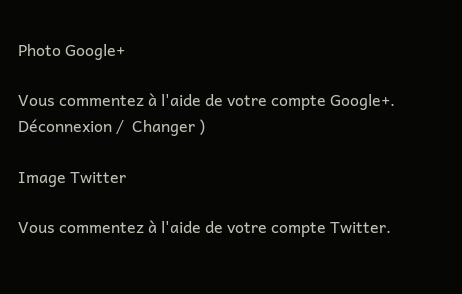Photo Google+

Vous commentez à l'aide de votre compte Google+. Déconnexion /  Changer )

Image Twitter

Vous commentez à l'aide de votre compte Twitter.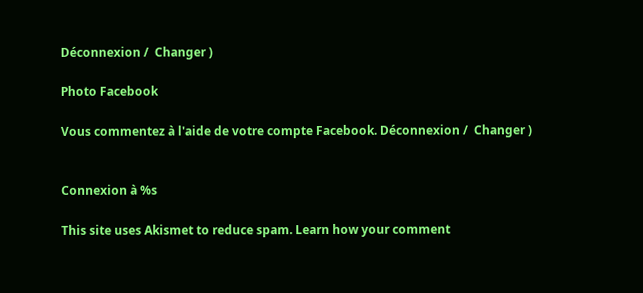Déconnexion /  Changer )

Photo Facebook

Vous commentez à l'aide de votre compte Facebook. Déconnexion /  Changer )


Connexion à %s

This site uses Akismet to reduce spam. Learn how your comment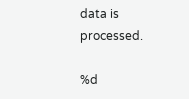data is processed.

%d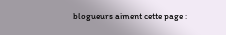blogueurs aiment cette page :